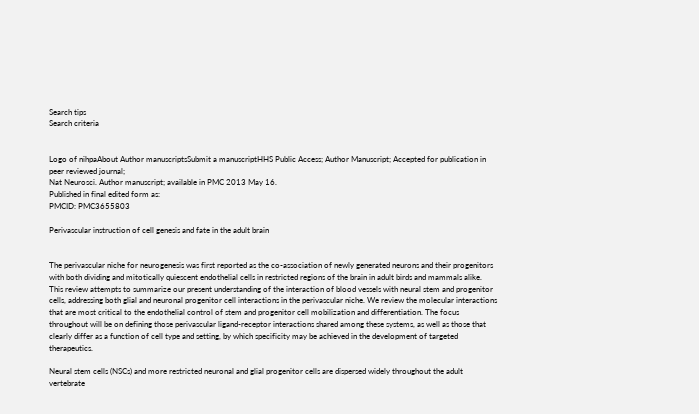Search tips
Search criteria


Logo of nihpaAbout Author manuscriptsSubmit a manuscriptHHS Public Access; Author Manuscript; Accepted for publication in peer reviewed journal;
Nat Neurosci. Author manuscript; available in PMC 2013 May 16.
Published in final edited form as:
PMCID: PMC3655803

Perivascular instruction of cell genesis and fate in the adult brain


The perivascular niche for neurogenesis was first reported as the co-association of newly generated neurons and their progenitors with both dividing and mitotically quiescent endothelial cells in restricted regions of the brain in adult birds and mammals alike. This review attempts to summarize our present understanding of the interaction of blood vessels with neural stem and progenitor cells, addressing both glial and neuronal progenitor cell interactions in the perivascular niche. We review the molecular interactions that are most critical to the endothelial control of stem and progenitor cell mobilization and differentiation. The focus throughout will be on defining those perivascular ligand-receptor interactions shared among these systems, as well as those that clearly differ as a function of cell type and setting, by which specificity may be achieved in the development of targeted therapeutics.

Neural stem cells (NSCs) and more restricted neuronal and glial progenitor cells are dispersed widely throughout the adult vertebrate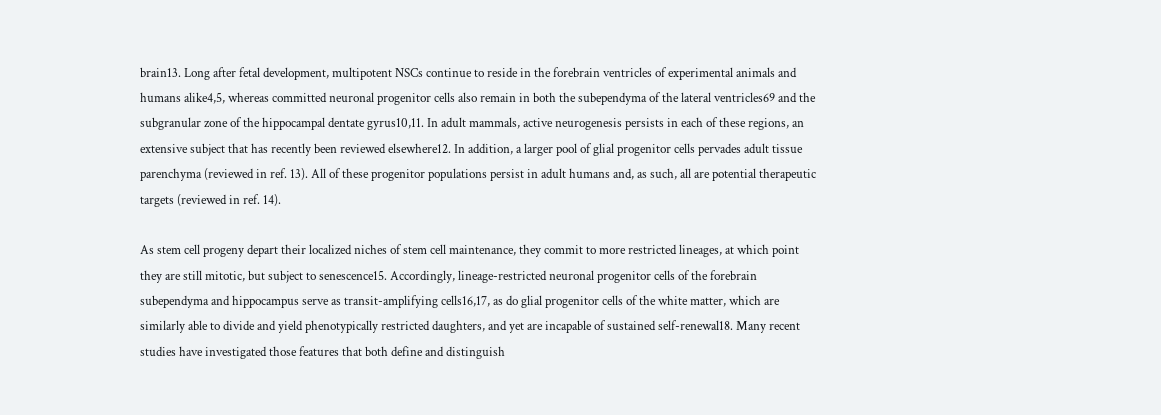brain13. Long after fetal development, multipotent NSCs continue to reside in the forebrain ventricles of experimental animals and humans alike4,5, whereas committed neuronal progenitor cells also remain in both the subependyma of the lateral ventricles69 and the subgranular zone of the hippocampal dentate gyrus10,11. In adult mammals, active neurogenesis persists in each of these regions, an extensive subject that has recently been reviewed elsewhere12. In addition, a larger pool of glial progenitor cells pervades adult tissue parenchyma (reviewed in ref. 13). All of these progenitor populations persist in adult humans and, as such, all are potential therapeutic targets (reviewed in ref. 14).

As stem cell progeny depart their localized niches of stem cell maintenance, they commit to more restricted lineages, at which point they are still mitotic, but subject to senescence15. Accordingly, lineage-restricted neuronal progenitor cells of the forebrain subependyma and hippocampus serve as transit-amplifying cells16,17, as do glial progenitor cells of the white matter, which are similarly able to divide and yield phenotypically restricted daughters, and yet are incapable of sustained self-renewal18. Many recent studies have investigated those features that both define and distinguish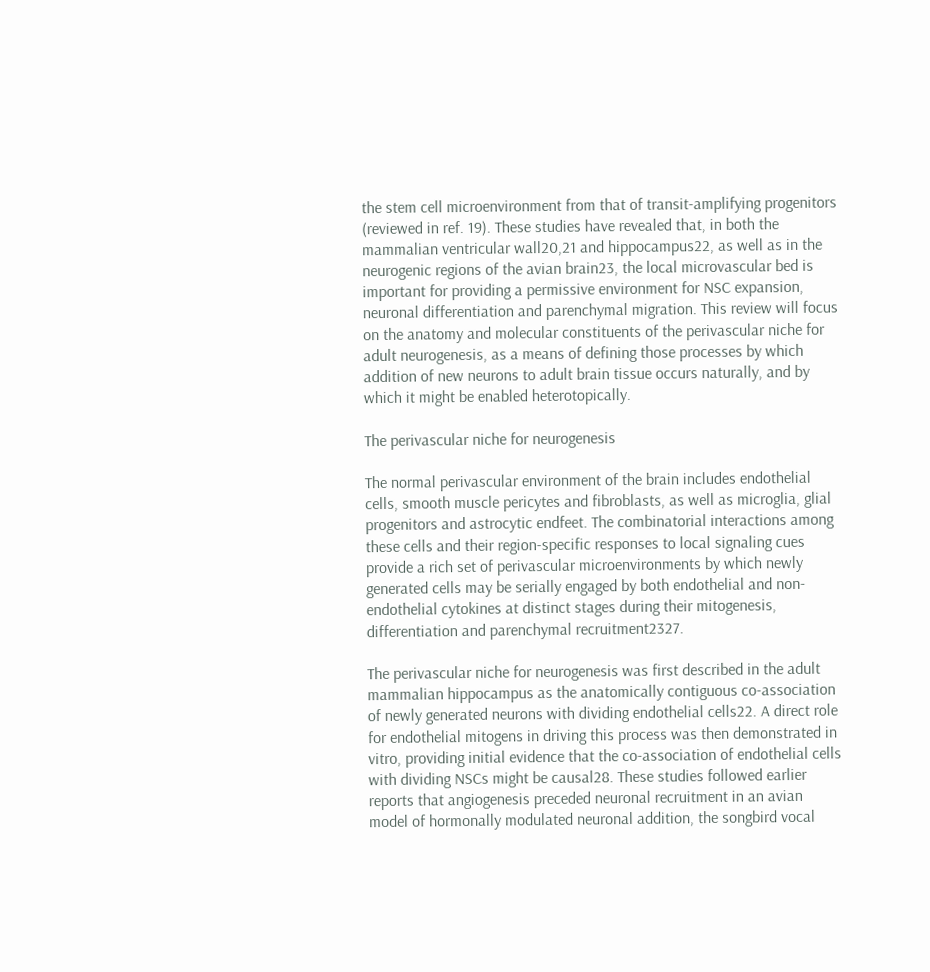the stem cell microenvironment from that of transit-amplifying progenitors (reviewed in ref. 19). These studies have revealed that, in both the mammalian ventricular wall20,21 and hippocampus22, as well as in the neurogenic regions of the avian brain23, the local microvascular bed is important for providing a permissive environment for NSC expansion, neuronal differentiation and parenchymal migration. This review will focus on the anatomy and molecular constituents of the perivascular niche for adult neurogenesis, as a means of defining those processes by which addition of new neurons to adult brain tissue occurs naturally, and by which it might be enabled heterotopically.

The perivascular niche for neurogenesis

The normal perivascular environment of the brain includes endothelial cells, smooth muscle pericytes and fibroblasts, as well as microglia, glial progenitors and astrocytic endfeet. The combinatorial interactions among these cells and their region-specific responses to local signaling cues provide a rich set of perivascular microenvironments by which newly generated cells may be serially engaged by both endothelial and non-endothelial cytokines at distinct stages during their mitogenesis, differentiation and parenchymal recruitment2327.

The perivascular niche for neurogenesis was first described in the adult mammalian hippocampus as the anatomically contiguous co-association of newly generated neurons with dividing endothelial cells22. A direct role for endothelial mitogens in driving this process was then demonstrated in vitro, providing initial evidence that the co-association of endothelial cells with dividing NSCs might be causal28. These studies followed earlier reports that angiogenesis preceded neuronal recruitment in an avian model of hormonally modulated neuronal addition, the songbird vocal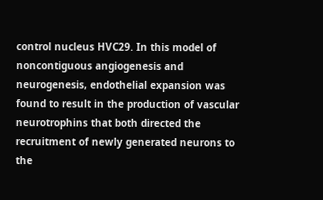control nucleus HVC29. In this model of noncontiguous angiogenesis and neurogenesis, endothelial expansion was found to result in the production of vascular neurotrophins that both directed the recruitment of newly generated neurons to the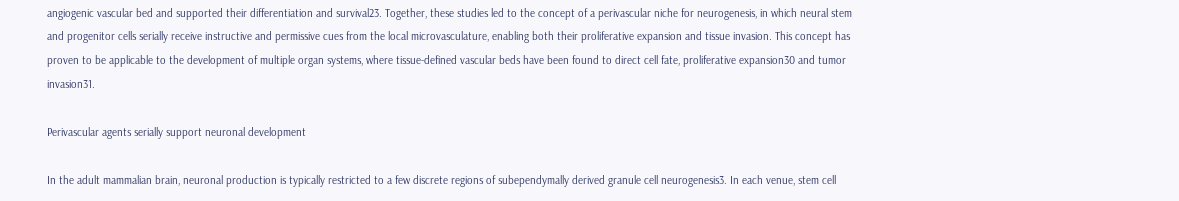angiogenic vascular bed and supported their differentiation and survival23. Together, these studies led to the concept of a perivascular niche for neurogenesis, in which neural stem and progenitor cells serially receive instructive and permissive cues from the local microvasculature, enabling both their proliferative expansion and tissue invasion. This concept has proven to be applicable to the development of multiple organ systems, where tissue-defined vascular beds have been found to direct cell fate, proliferative expansion30 and tumor invasion31.

Perivascular agents serially support neuronal development

In the adult mammalian brain, neuronal production is typically restricted to a few discrete regions of subependymally derived granule cell neurogenesis3. In each venue, stem cell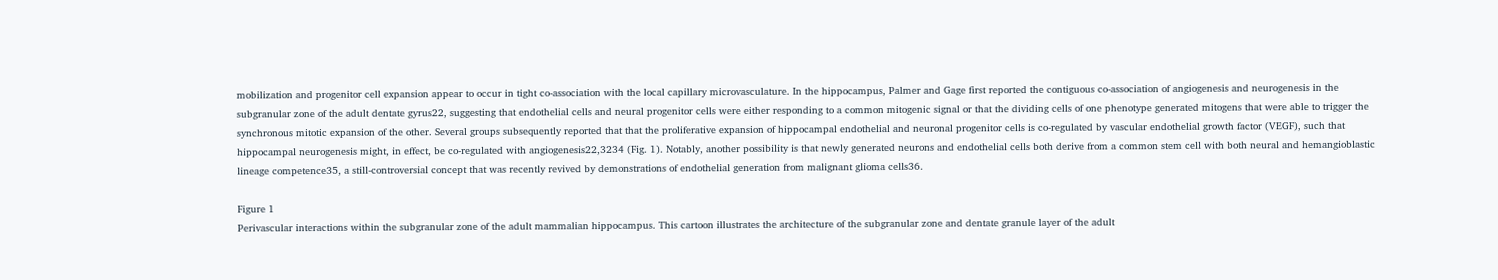mobilization and progenitor cell expansion appear to occur in tight co-association with the local capillary microvasculature. In the hippocampus, Palmer and Gage first reported the contiguous co-association of angiogenesis and neurogenesis in the subgranular zone of the adult dentate gyrus22, suggesting that endothelial cells and neural progenitor cells were either responding to a common mitogenic signal or that the dividing cells of one phenotype generated mitogens that were able to trigger the synchronous mitotic expansion of the other. Several groups subsequently reported that that the proliferative expansion of hippocampal endothelial and neuronal progenitor cells is co-regulated by vascular endothelial growth factor (VEGF), such that hippocampal neurogenesis might, in effect, be co-regulated with angiogenesis22,3234 (Fig. 1). Notably, another possibility is that newly generated neurons and endothelial cells both derive from a common stem cell with both neural and hemangioblastic lineage competence35, a still-controversial concept that was recently revived by demonstrations of endothelial generation from malignant glioma cells36.

Figure 1
Perivascular interactions within the subgranular zone of the adult mammalian hippocampus. This cartoon illustrates the architecture of the subgranular zone and dentate granule layer of the adult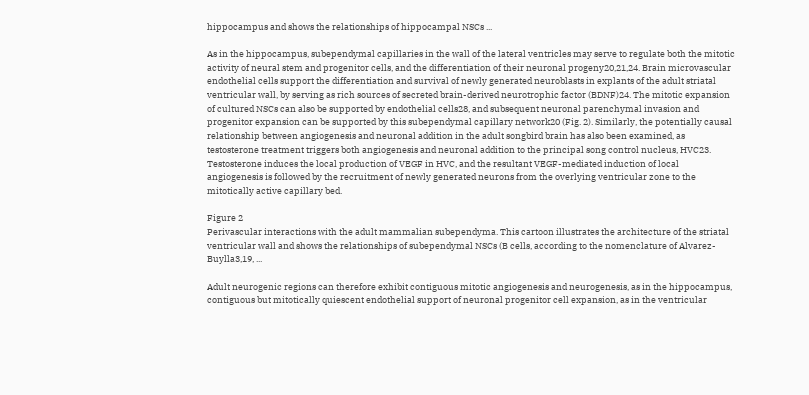hippocampus and shows the relationships of hippocampal NSCs ...

As in the hippocampus, subependymal capillaries in the wall of the lateral ventricles may serve to regulate both the mitotic activity of neural stem and progenitor cells, and the differentiation of their neuronal progeny20,21,24. Brain microvascular endothelial cells support the differentiation and survival of newly generated neuroblasts in explants of the adult striatal ventricular wall, by serving as rich sources of secreted brain-derived neurotrophic factor (BDNF)24. The mitotic expansion of cultured NSCs can also be supported by endothelial cells28, and subsequent neuronal parenchymal invasion and progenitor expansion can be supported by this subependymal capillary network20 (Fig. 2). Similarly, the potentially causal relationship between angiogenesis and neuronal addition in the adult songbird brain has also been examined, as testosterone treatment triggers both angiogenesis and neuronal addition to the principal song control nucleus, HVC23. Testosterone induces the local production of VEGF in HVC, and the resultant VEGF-mediated induction of local angiogenesis is followed by the recruitment of newly generated neurons from the overlying ventricular zone to the mitotically active capillary bed.

Figure 2
Perivascular interactions with the adult mammalian subependyma. This cartoon illustrates the architecture of the striatal ventricular wall and shows the relationships of subependymal NSCs (B cells, according to the nomenclature of Alvarez-Buylla3,19, ...

Adult neurogenic regions can therefore exhibit contiguous mitotic angiogenesis and neurogenesis, as in the hippocampus, contiguous but mitotically quiescent endothelial support of neuronal progenitor cell expansion, as in the ventricular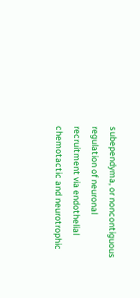subependyma, or noncontiguous regulation of neuronal recruitment via endothelial chemotactic and neurotrophic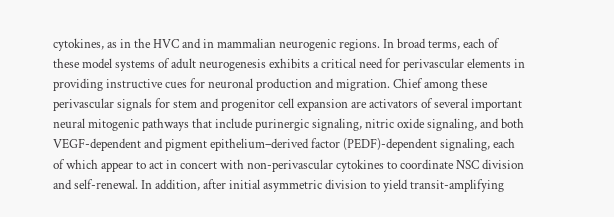cytokines, as in the HVC and in mammalian neurogenic regions. In broad terms, each of these model systems of adult neurogenesis exhibits a critical need for perivascular elements in providing instructive cues for neuronal production and migration. Chief among these perivascular signals for stem and progenitor cell expansion are activators of several important neural mitogenic pathways that include purinergic signaling, nitric oxide signaling, and both VEGF-dependent and pigment epithelium–derived factor (PEDF)-dependent signaling, each of which appear to act in concert with non-perivascular cytokines to coordinate NSC division and self-renewal. In addition, after initial asymmetric division to yield transit-amplifying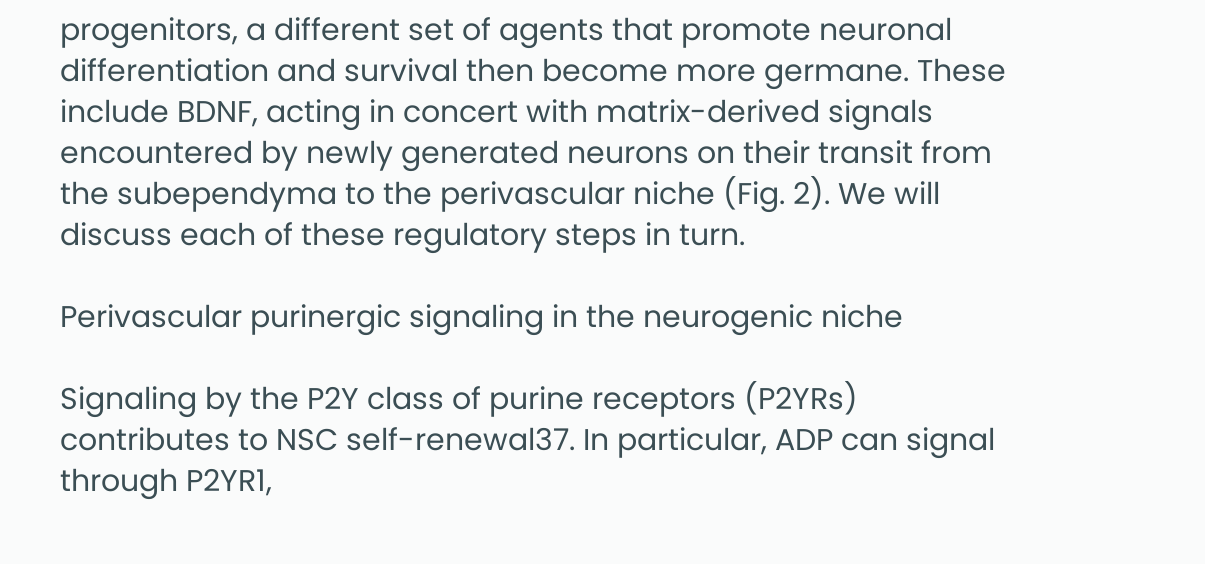progenitors, a different set of agents that promote neuronal differentiation and survival then become more germane. These include BDNF, acting in concert with matrix-derived signals encountered by newly generated neurons on their transit from the subependyma to the perivascular niche (Fig. 2). We will discuss each of these regulatory steps in turn.

Perivascular purinergic signaling in the neurogenic niche

Signaling by the P2Y class of purine receptors (P2YRs) contributes to NSC self-renewal37. In particular, ADP can signal through P2YR1,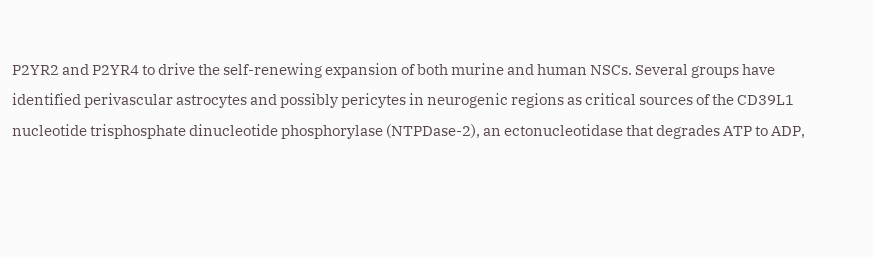P2YR2 and P2YR4 to drive the self-renewing expansion of both murine and human NSCs. Several groups have identified perivascular astrocytes and possibly pericytes in neurogenic regions as critical sources of the CD39L1 nucleotide trisphosphate dinucleotide phosphorylase (NTPDase-2), an ectonucleotidase that degrades ATP to ADP,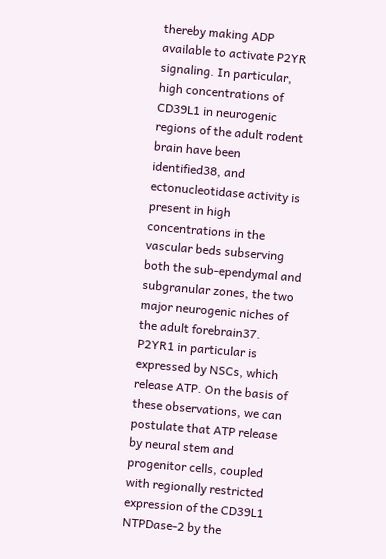thereby making ADP available to activate P2YR signaling. In particular, high concentrations of CD39L1 in neurogenic regions of the adult rodent brain have been identified38, and ectonucleotidase activity is present in high concentrations in the vascular beds subserving both the sub-ependymal and subgranular zones, the two major neurogenic niches of the adult forebrain37. P2YR1 in particular is expressed by NSCs, which release ATP. On the basis of these observations, we can postulate that ATP release by neural stem and progenitor cells, coupled with regionally restricted expression of the CD39L1 NTPDase-2 by the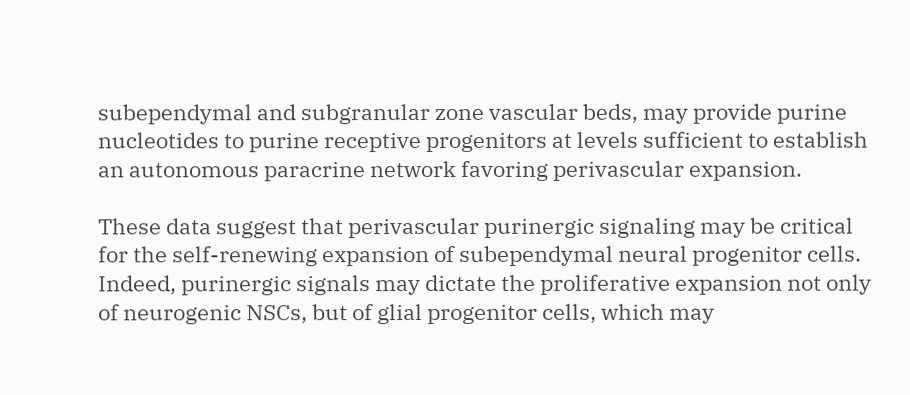subependymal and subgranular zone vascular beds, may provide purine nucleotides to purine receptive progenitors at levels sufficient to establish an autonomous paracrine network favoring perivascular expansion.

These data suggest that perivascular purinergic signaling may be critical for the self-renewing expansion of subependymal neural progenitor cells. Indeed, purinergic signals may dictate the proliferative expansion not only of neurogenic NSCs, but of glial progenitor cells, which may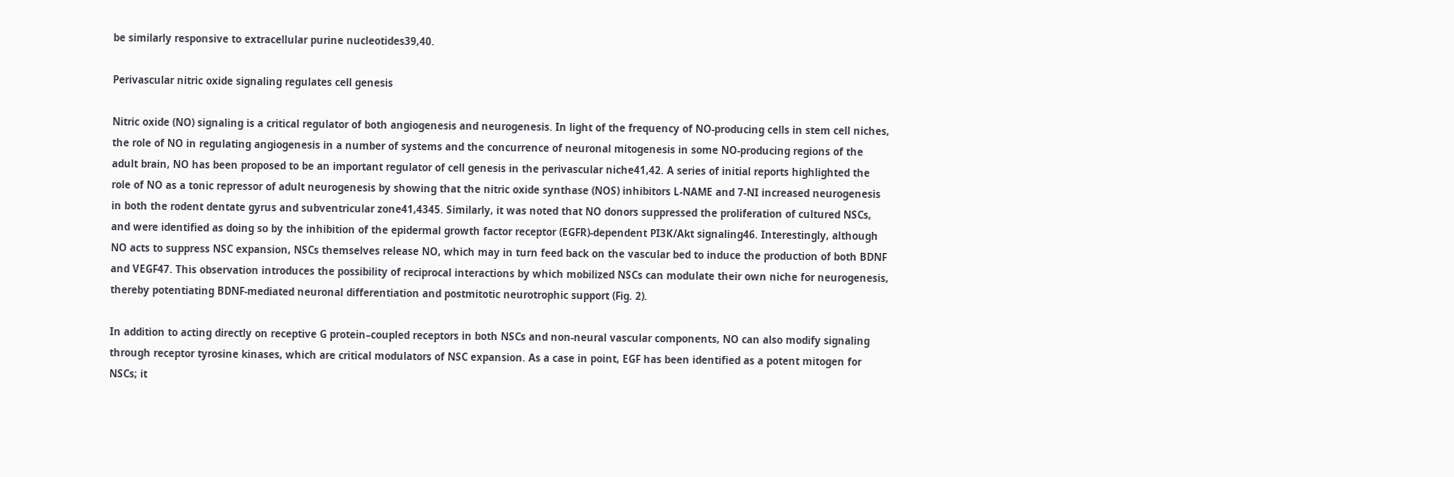be similarly responsive to extracellular purine nucleotides39,40.

Perivascular nitric oxide signaling regulates cell genesis

Nitric oxide (NO) signaling is a critical regulator of both angiogenesis and neurogenesis. In light of the frequency of NO-producing cells in stem cell niches, the role of NO in regulating angiogenesis in a number of systems and the concurrence of neuronal mitogenesis in some NO-producing regions of the adult brain, NO has been proposed to be an important regulator of cell genesis in the perivascular niche41,42. A series of initial reports highlighted the role of NO as a tonic repressor of adult neurogenesis by showing that the nitric oxide synthase (NOS) inhibitors L-NAME and 7-NI increased neurogenesis in both the rodent dentate gyrus and subventricular zone41,4345. Similarly, it was noted that NO donors suppressed the proliferation of cultured NSCs, and were identified as doing so by the inhibition of the epidermal growth factor receptor (EGFR)-dependent PI3K/Akt signaling46. Interestingly, although NO acts to suppress NSC expansion, NSCs themselves release NO, which may in turn feed back on the vascular bed to induce the production of both BDNF and VEGF47. This observation introduces the possibility of reciprocal interactions by which mobilized NSCs can modulate their own niche for neurogenesis, thereby potentiating BDNF-mediated neuronal differentiation and postmitotic neurotrophic support (Fig. 2).

In addition to acting directly on receptive G protein–coupled receptors in both NSCs and non-neural vascular components, NO can also modify signaling through receptor tyrosine kinases, which are critical modulators of NSC expansion. As a case in point, EGF has been identified as a potent mitogen for NSCs; it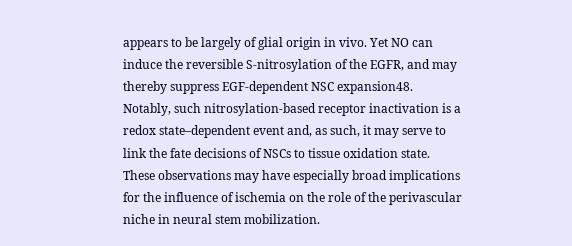appears to be largely of glial origin in vivo. Yet NO can induce the reversible S-nitrosylation of the EGFR, and may thereby suppress EGF-dependent NSC expansion48. Notably, such nitrosylation-based receptor inactivation is a redox state–dependent event and, as such, it may serve to link the fate decisions of NSCs to tissue oxidation state. These observations may have especially broad implications for the influence of ischemia on the role of the perivascular niche in neural stem mobilization.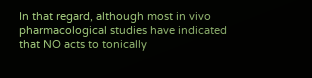In that regard, although most in vivo pharmacological studies have indicated that NO acts to tonically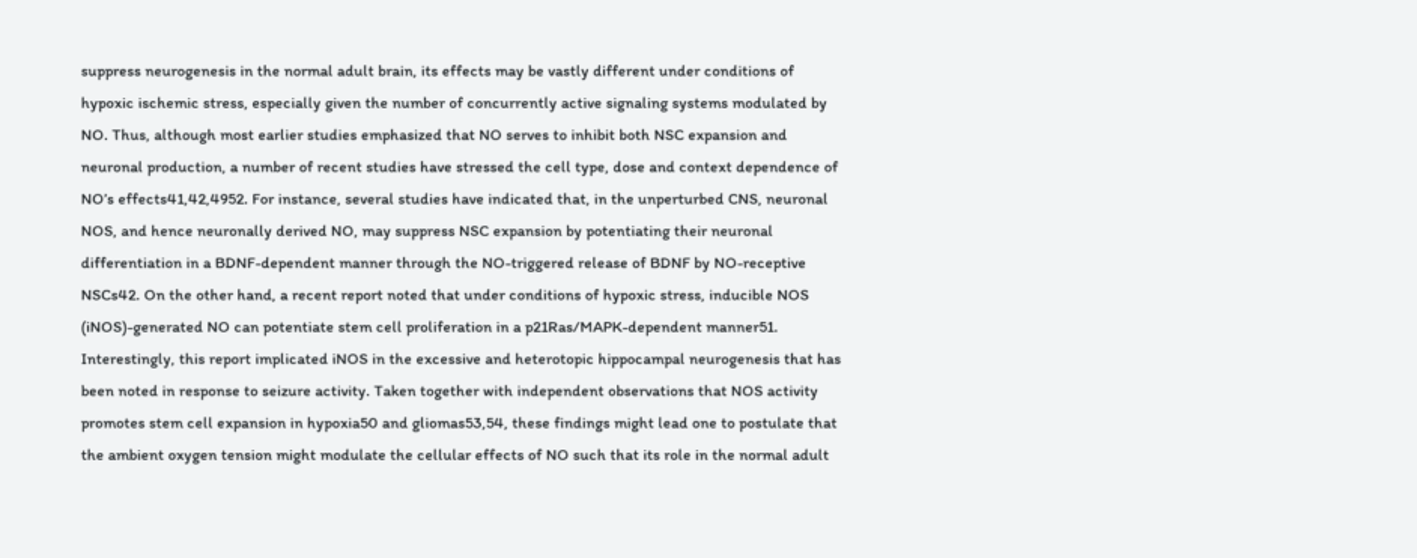suppress neurogenesis in the normal adult brain, its effects may be vastly different under conditions of hypoxic ischemic stress, especially given the number of concurrently active signaling systems modulated by NO. Thus, although most earlier studies emphasized that NO serves to inhibit both NSC expansion and neuronal production, a number of recent studies have stressed the cell type, dose and context dependence of NO’s effects41,42,4952. For instance, several studies have indicated that, in the unperturbed CNS, neuronal NOS, and hence neuronally derived NO, may suppress NSC expansion by potentiating their neuronal differentiation in a BDNF-dependent manner through the NO-triggered release of BDNF by NO-receptive NSCs42. On the other hand, a recent report noted that under conditions of hypoxic stress, inducible NOS (iNOS)-generated NO can potentiate stem cell proliferation in a p21Ras/MAPK-dependent manner51. Interestingly, this report implicated iNOS in the excessive and heterotopic hippocampal neurogenesis that has been noted in response to seizure activity. Taken together with independent observations that NOS activity promotes stem cell expansion in hypoxia50 and gliomas53,54, these findings might lead one to postulate that the ambient oxygen tension might modulate the cellular effects of NO such that its role in the normal adult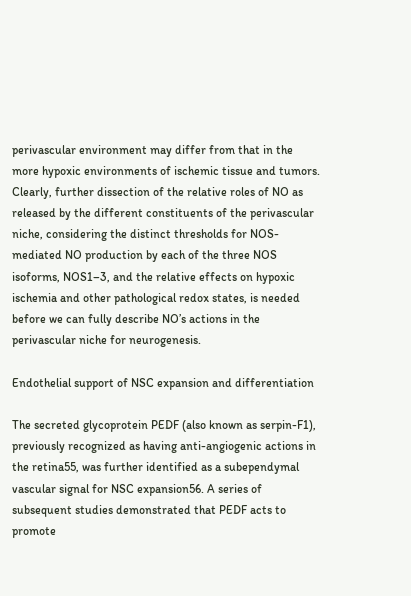perivascular environment may differ from that in the more hypoxic environments of ischemic tissue and tumors. Clearly, further dissection of the relative roles of NO as released by the different constituents of the perivascular niche, considering the distinct thresholds for NOS-mediated NO production by each of the three NOS isoforms, NOS1–3, and the relative effects on hypoxic ischemia and other pathological redox states, is needed before we can fully describe NO’s actions in the perivascular niche for neurogenesis.

Endothelial support of NSC expansion and differentiation

The secreted glycoprotein PEDF (also known as serpin-F1), previously recognized as having anti-angiogenic actions in the retina55, was further identified as a subependymal vascular signal for NSC expansion56. A series of subsequent studies demonstrated that PEDF acts to promote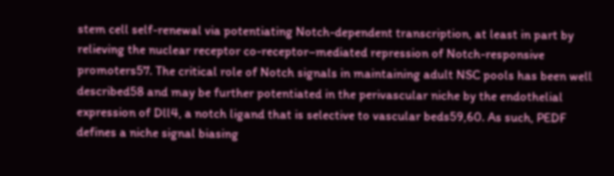stem cell self-renewal via potentiating Notch-dependent transcription, at least in part by relieving the nuclear receptor co-receptor–mediated repression of Notch-responsive promoters57. The critical role of Notch signals in maintaining adult NSC pools has been well described58 and may be further potentiated in the perivascular niche by the endothelial expression of Dll4, a notch ligand that is selective to vascular beds59,60. As such, PEDF defines a niche signal biasing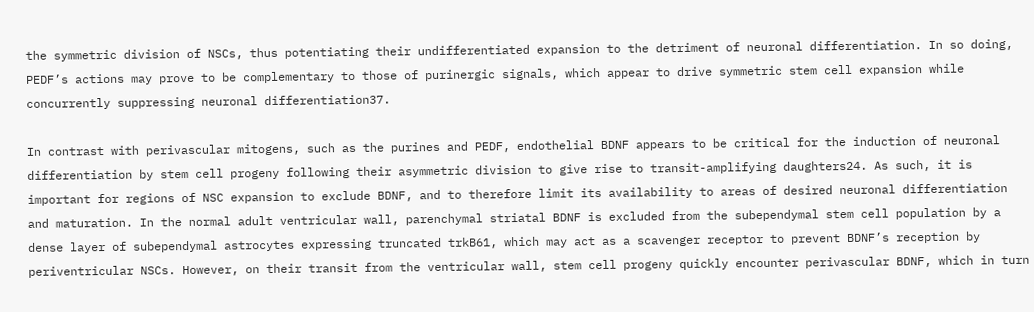the symmetric division of NSCs, thus potentiating their undifferentiated expansion to the detriment of neuronal differentiation. In so doing, PEDF’s actions may prove to be complementary to those of purinergic signals, which appear to drive symmetric stem cell expansion while concurrently suppressing neuronal differentiation37.

In contrast with perivascular mitogens, such as the purines and PEDF, endothelial BDNF appears to be critical for the induction of neuronal differentiation by stem cell progeny following their asymmetric division to give rise to transit-amplifying daughters24. As such, it is important for regions of NSC expansion to exclude BDNF, and to therefore limit its availability to areas of desired neuronal differentiation and maturation. In the normal adult ventricular wall, parenchymal striatal BDNF is excluded from the subependymal stem cell population by a dense layer of subependymal astrocytes expressing truncated trkB61, which may act as a scavenger receptor to prevent BDNF’s reception by periventricular NSCs. However, on their transit from the ventricular wall, stem cell progeny quickly encounter perivascular BDNF, which in turn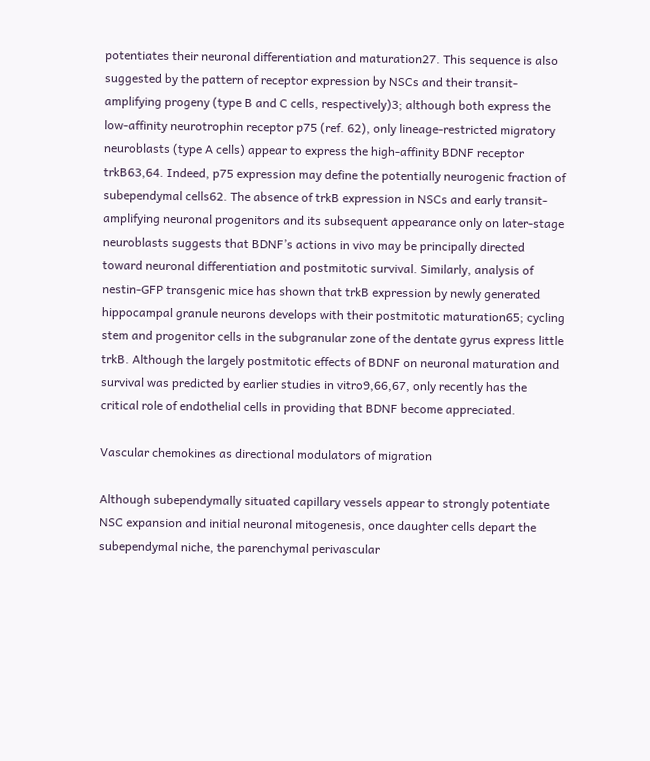potentiates their neuronal differentiation and maturation27. This sequence is also suggested by the pattern of receptor expression by NSCs and their transit-amplifying progeny (type B and C cells, respectively)3; although both express the low-affinity neurotrophin receptor p75 (ref. 62), only lineage-restricted migratory neuroblasts (type A cells) appear to express the high-affinity BDNF receptor trkB63,64. Indeed, p75 expression may define the potentially neurogenic fraction of subependymal cells62. The absence of trkB expression in NSCs and early transit-amplifying neuronal progenitors and its subsequent appearance only on later-stage neuroblasts suggests that BDNF’s actions in vivo may be principally directed toward neuronal differentiation and postmitotic survival. Similarly, analysis of nestin-GFP transgenic mice has shown that trkB expression by newly generated hippocampal granule neurons develops with their postmitotic maturation65; cycling stem and progenitor cells in the subgranular zone of the dentate gyrus express little trkB. Although the largely postmitotic effects of BDNF on neuronal maturation and survival was predicted by earlier studies in vitro9,66,67, only recently has the critical role of endothelial cells in providing that BDNF become appreciated.

Vascular chemokines as directional modulators of migration

Although subependymally situated capillary vessels appear to strongly potentiate NSC expansion and initial neuronal mitogenesis, once daughter cells depart the subependymal niche, the parenchymal perivascular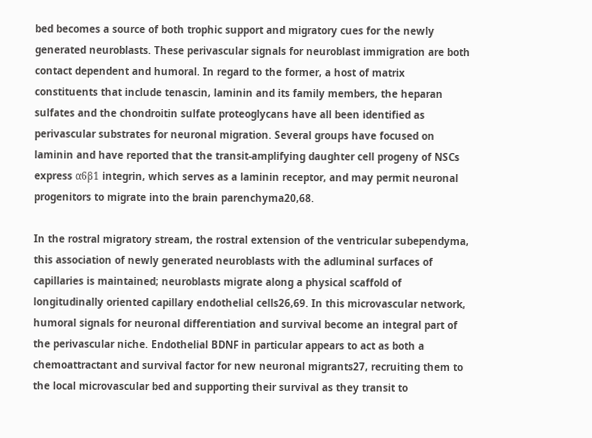bed becomes a source of both trophic support and migratory cues for the newly generated neuroblasts. These perivascular signals for neuroblast immigration are both contact dependent and humoral. In regard to the former, a host of matrix constituents that include tenascin, laminin and its family members, the heparan sulfates and the chondroitin sulfate proteoglycans have all been identified as perivascular substrates for neuronal migration. Several groups have focused on laminin and have reported that the transit-amplifying daughter cell progeny of NSCs express α6β1 integrin, which serves as a laminin receptor, and may permit neuronal progenitors to migrate into the brain parenchyma20,68.

In the rostral migratory stream, the rostral extension of the ventricular subependyma, this association of newly generated neuroblasts with the adluminal surfaces of capillaries is maintained; neuroblasts migrate along a physical scaffold of longitudinally oriented capillary endothelial cells26,69. In this microvascular network, humoral signals for neuronal differentiation and survival become an integral part of the perivascular niche. Endothelial BDNF in particular appears to act as both a chemoattractant and survival factor for new neuronal migrants27, recruiting them to the local microvascular bed and supporting their survival as they transit to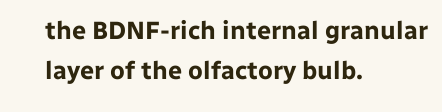the BDNF-rich internal granular layer of the olfactory bulb.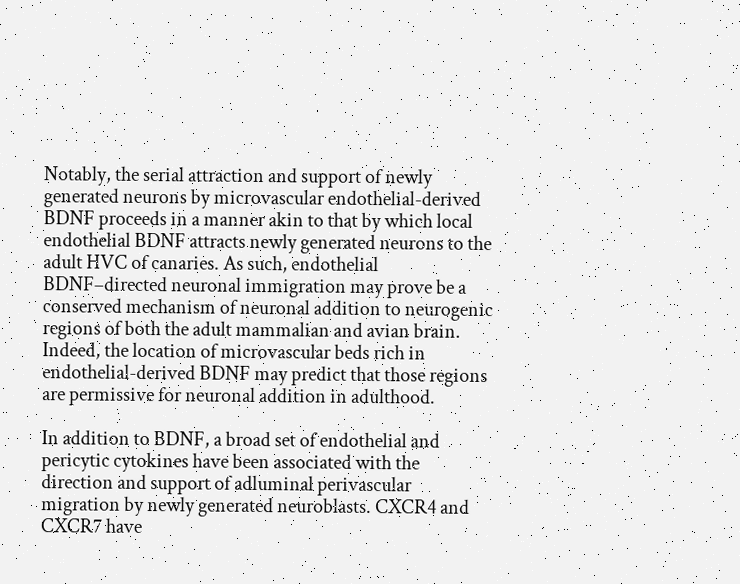Notably, the serial attraction and support of newly generated neurons by microvascular endothelial-derived BDNF proceeds in a manner akin to that by which local endothelial BDNF attracts newly generated neurons to the adult HVC of canaries. As such, endothelial BDNF–directed neuronal immigration may prove be a conserved mechanism of neuronal addition to neurogenic regions of both the adult mammalian and avian brain. Indeed, the location of microvascular beds rich in endothelial-derived BDNF may predict that those regions are permissive for neuronal addition in adulthood.

In addition to BDNF, a broad set of endothelial and pericytic cytokines have been associated with the direction and support of adluminal perivascular migration by newly generated neuroblasts. CXCR4 and CXCR7 have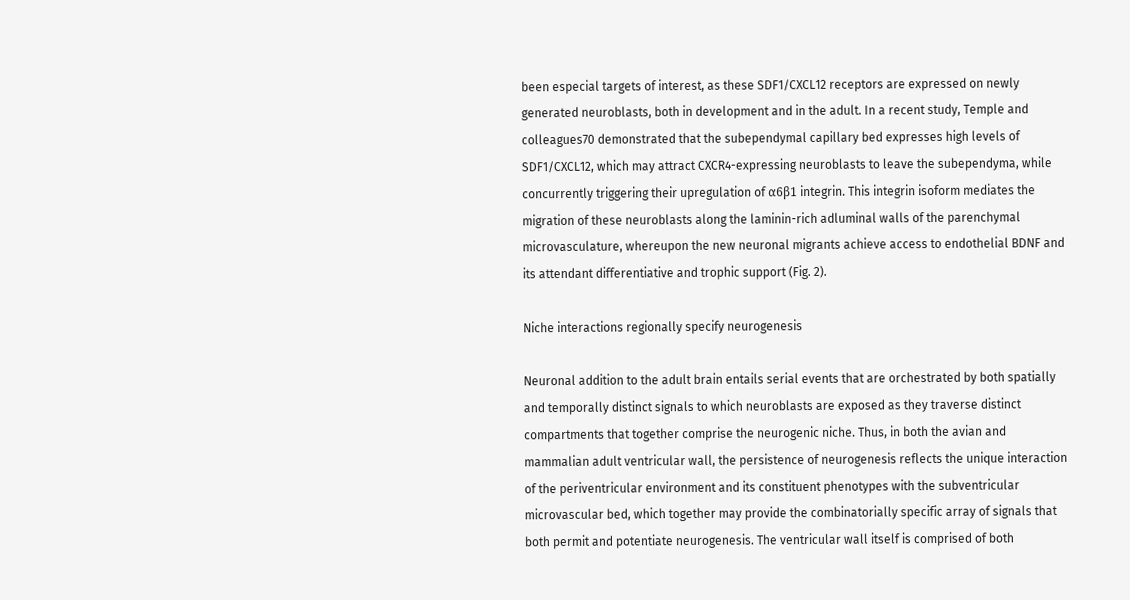been especial targets of interest, as these SDF1/CXCL12 receptors are expressed on newly generated neuroblasts, both in development and in the adult. In a recent study, Temple and colleagues70 demonstrated that the subependymal capillary bed expresses high levels of SDF1/CXCL12, which may attract CXCR4-expressing neuroblasts to leave the subependyma, while concurrently triggering their upregulation of α6β1 integrin. This integrin isoform mediates the migration of these neuroblasts along the laminin-rich adluminal walls of the parenchymal microvasculature, whereupon the new neuronal migrants achieve access to endothelial BDNF and its attendant differentiative and trophic support (Fig. 2).

Niche interactions regionally specify neurogenesis

Neuronal addition to the adult brain entails serial events that are orchestrated by both spatially and temporally distinct signals to which neuroblasts are exposed as they traverse distinct compartments that together comprise the neurogenic niche. Thus, in both the avian and mammalian adult ventricular wall, the persistence of neurogenesis reflects the unique interaction of the periventricular environment and its constituent phenotypes with the subventricular microvascular bed, which together may provide the combinatorially specific array of signals that both permit and potentiate neurogenesis. The ventricular wall itself is comprised of both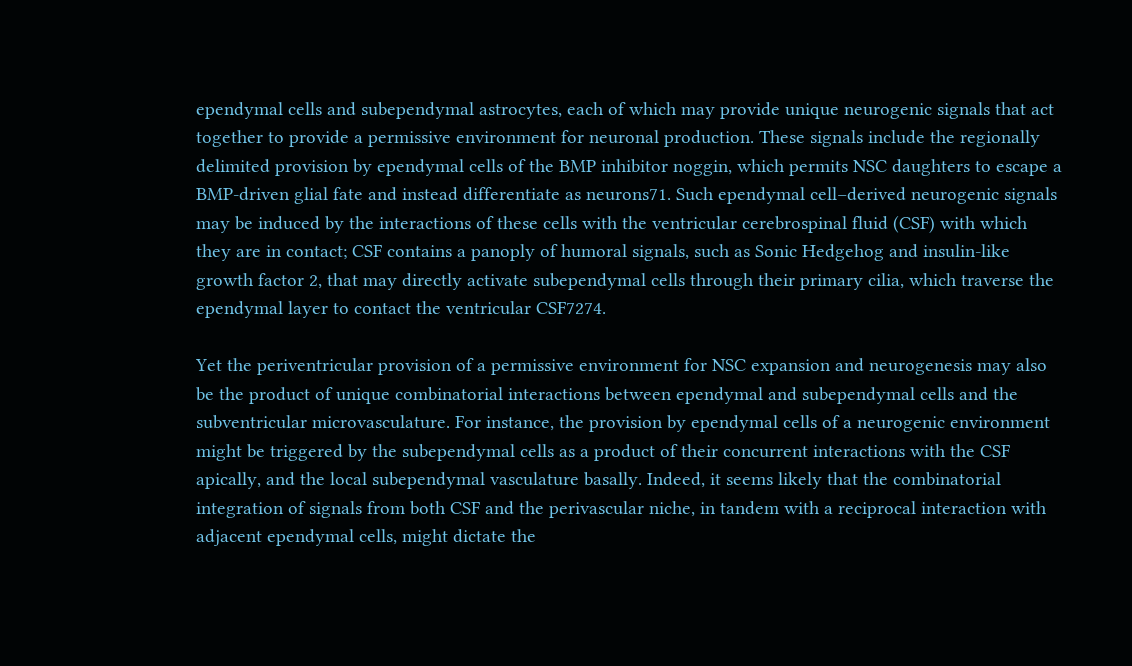ependymal cells and subependymal astrocytes, each of which may provide unique neurogenic signals that act together to provide a permissive environment for neuronal production. These signals include the regionally delimited provision by ependymal cells of the BMP inhibitor noggin, which permits NSC daughters to escape a BMP-driven glial fate and instead differentiate as neurons71. Such ependymal cell–derived neurogenic signals may be induced by the interactions of these cells with the ventricular cerebrospinal fluid (CSF) with which they are in contact; CSF contains a panoply of humoral signals, such as Sonic Hedgehog and insulin-like growth factor 2, that may directly activate subependymal cells through their primary cilia, which traverse the ependymal layer to contact the ventricular CSF7274.

Yet the periventricular provision of a permissive environment for NSC expansion and neurogenesis may also be the product of unique combinatorial interactions between ependymal and subependymal cells and the subventricular microvasculature. For instance, the provision by ependymal cells of a neurogenic environment might be triggered by the subependymal cells as a product of their concurrent interactions with the CSF apically, and the local subependymal vasculature basally. Indeed, it seems likely that the combinatorial integration of signals from both CSF and the perivascular niche, in tandem with a reciprocal interaction with adjacent ependymal cells, might dictate the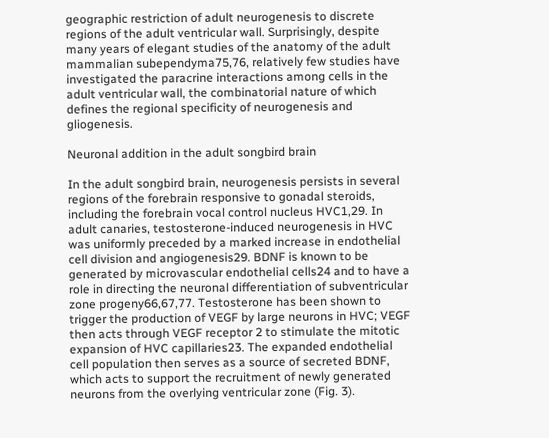geographic restriction of adult neurogenesis to discrete regions of the adult ventricular wall. Surprisingly, despite many years of elegant studies of the anatomy of the adult mammalian subependyma75,76, relatively few studies have investigated the paracrine interactions among cells in the adult ventricular wall, the combinatorial nature of which defines the regional specificity of neurogenesis and gliogenesis.

Neuronal addition in the adult songbird brain

In the adult songbird brain, neurogenesis persists in several regions of the forebrain responsive to gonadal steroids, including the forebrain vocal control nucleus HVC1,29. In adult canaries, testosterone-induced neurogenesis in HVC was uniformly preceded by a marked increase in endothelial cell division and angiogenesis29. BDNF is known to be generated by microvascular endothelial cells24 and to have a role in directing the neuronal differentiation of subventricular zone progeny66,67,77. Testosterone has been shown to trigger the production of VEGF by large neurons in HVC; VEGF then acts through VEGF receptor 2 to stimulate the mitotic expansion of HVC capillaries23. The expanded endothelial cell population then serves as a source of secreted BDNF, which acts to support the recruitment of newly generated neurons from the overlying ventricular zone (Fig. 3).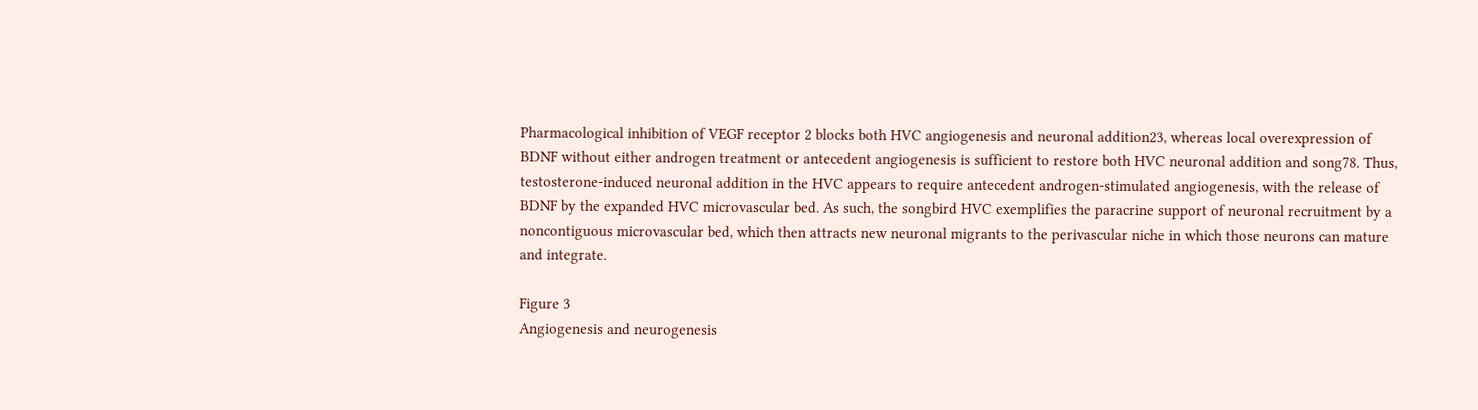Pharmacological inhibition of VEGF receptor 2 blocks both HVC angiogenesis and neuronal addition23, whereas local overexpression of BDNF without either androgen treatment or antecedent angiogenesis is sufficient to restore both HVC neuronal addition and song78. Thus, testosterone-induced neuronal addition in the HVC appears to require antecedent androgen-stimulated angiogenesis, with the release of BDNF by the expanded HVC microvascular bed. As such, the songbird HVC exemplifies the paracrine support of neuronal recruitment by a noncontiguous microvascular bed, which then attracts new neuronal migrants to the perivascular niche in which those neurons can mature and integrate.

Figure 3
Angiogenesis and neurogenesis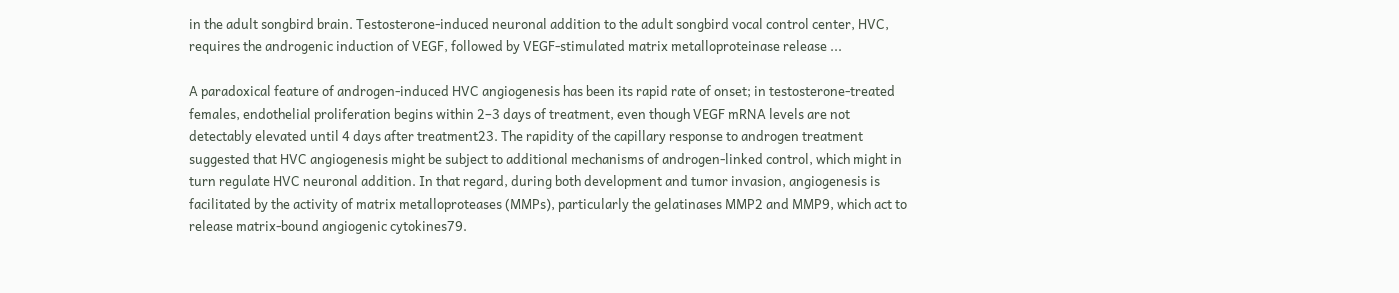in the adult songbird brain. Testosterone-induced neuronal addition to the adult songbird vocal control center, HVC, requires the androgenic induction of VEGF, followed by VEGF-stimulated matrix metalloproteinase release ...

A paradoxical feature of androgen-induced HVC angiogenesis has been its rapid rate of onset; in testosterone-treated females, endothelial proliferation begins within 2–3 days of treatment, even though VEGF mRNA levels are not detectably elevated until 4 days after treatment23. The rapidity of the capillary response to androgen treatment suggested that HVC angiogenesis might be subject to additional mechanisms of androgen-linked control, which might in turn regulate HVC neuronal addition. In that regard, during both development and tumor invasion, angiogenesis is facilitated by the activity of matrix metalloproteases (MMPs), particularly the gelatinases MMP2 and MMP9, which act to release matrix-bound angiogenic cytokines79.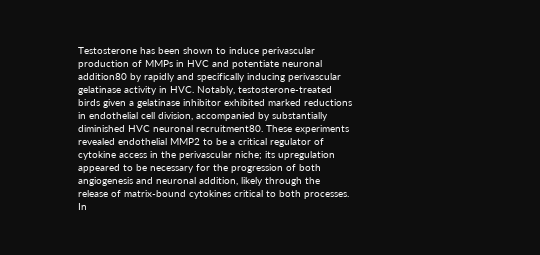Testosterone has been shown to induce perivascular production of MMPs in HVC and potentiate neuronal addition80 by rapidly and specifically inducing perivascular gelatinase activity in HVC. Notably, testosterone-treated birds given a gelatinase inhibitor exhibited marked reductions in endothelial cell division, accompanied by substantially diminished HVC neuronal recruitment80. These experiments revealed endothelial MMP2 to be a critical regulator of cytokine access in the perivascular niche; its upregulation appeared to be necessary for the progression of both angiogenesis and neuronal addition, likely through the release of matrix-bound cytokines critical to both processes. In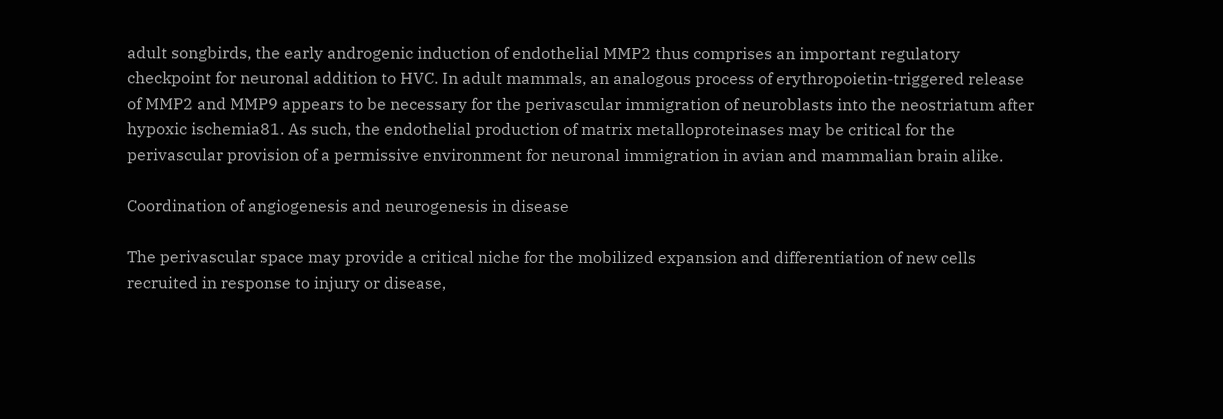adult songbirds, the early androgenic induction of endothelial MMP2 thus comprises an important regulatory checkpoint for neuronal addition to HVC. In adult mammals, an analogous process of erythropoietin-triggered release of MMP2 and MMP9 appears to be necessary for the perivascular immigration of neuroblasts into the neostriatum after hypoxic ischemia81. As such, the endothelial production of matrix metalloproteinases may be critical for the perivascular provision of a permissive environment for neuronal immigration in avian and mammalian brain alike.

Coordination of angiogenesis and neurogenesis in disease

The perivascular space may provide a critical niche for the mobilized expansion and differentiation of new cells recruited in response to injury or disease,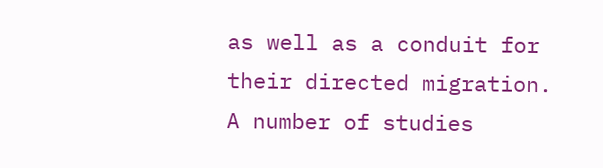as well as a conduit for their directed migration. A number of studies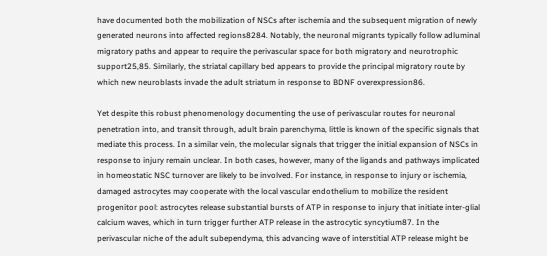have documented both the mobilization of NSCs after ischemia and the subsequent migration of newly generated neurons into affected regions8284. Notably, the neuronal migrants typically follow adluminal migratory paths and appear to require the perivascular space for both migratory and neurotrophic support25,85. Similarly, the striatal capillary bed appears to provide the principal migratory route by which new neuroblasts invade the adult striatum in response to BDNF overexpression86.

Yet despite this robust phenomenology documenting the use of perivascular routes for neuronal penetration into, and transit through, adult brain parenchyma, little is known of the specific signals that mediate this process. In a similar vein, the molecular signals that trigger the initial expansion of NSCs in response to injury remain unclear. In both cases, however, many of the ligands and pathways implicated in homeostatic NSC turnover are likely to be involved. For instance, in response to injury or ischemia, damaged astrocytes may cooperate with the local vascular endothelium to mobilize the resident progenitor pool: astrocytes release substantial bursts of ATP in response to injury that initiate inter-glial calcium waves, which in turn trigger further ATP release in the astrocytic syncytium87. In the perivascular niche of the adult subependyma, this advancing wave of interstitial ATP release might be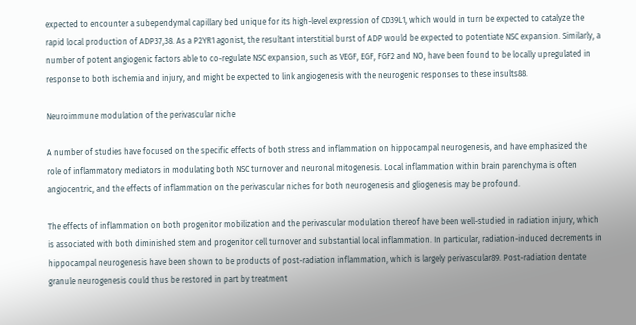expected to encounter a subependymal capillary bed unique for its high-level expression of CD39L1, which would in turn be expected to catalyze the rapid local production of ADP37,38. As a P2YR1 agonist, the resultant interstitial burst of ADP would be expected to potentiate NSC expansion. Similarly, a number of potent angiogenic factors able to co-regulate NSC expansion, such as VEGF, EGF, FGF2 and NO, have been found to be locally upregulated in response to both ischemia and injury, and might be expected to link angiogenesis with the neurogenic responses to these insults88.

Neuroimmune modulation of the perivascular niche

A number of studies have focused on the specific effects of both stress and inflammation on hippocampal neurogenesis, and have emphasized the role of inflammatory mediators in modulating both NSC turnover and neuronal mitogenesis. Local inflammation within brain parenchyma is often angiocentric, and the effects of inflammation on the perivascular niches for both neurogenesis and gliogenesis may be profound.

The effects of inflammation on both progenitor mobilization and the perivascular modulation thereof have been well-studied in radiation injury, which is associated with both diminished stem and progenitor cell turnover and substantial local inflammation. In particular, radiation-induced decrements in hippocampal neurogenesis have been shown to be products of post-radiation inflammation, which is largely perivascular89. Post-radiation dentate granule neurogenesis could thus be restored in part by treatment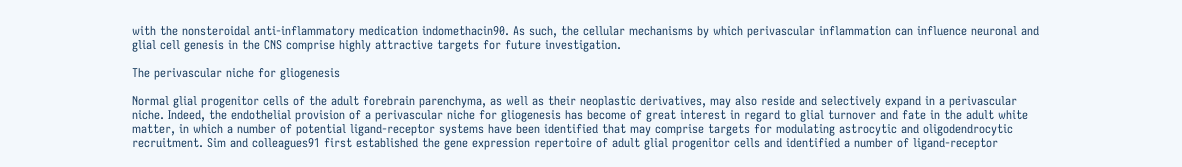with the nonsteroidal anti-inflammatory medication indomethacin90. As such, the cellular mechanisms by which perivascular inflammation can influence neuronal and glial cell genesis in the CNS comprise highly attractive targets for future investigation.

The perivascular niche for gliogenesis

Normal glial progenitor cells of the adult forebrain parenchyma, as well as their neoplastic derivatives, may also reside and selectively expand in a perivascular niche. Indeed, the endothelial provision of a perivascular niche for gliogenesis has become of great interest in regard to glial turnover and fate in the adult white matter, in which a number of potential ligand-receptor systems have been identified that may comprise targets for modulating astrocytic and oligodendrocytic recruitment. Sim and colleagues91 first established the gene expression repertoire of adult glial progenitor cells and identified a number of ligand-receptor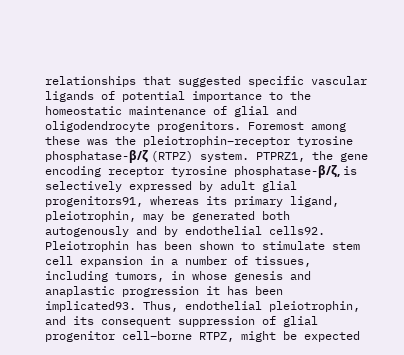relationships that suggested specific vascular ligands of potential importance to the homeostatic maintenance of glial and oligodendrocyte progenitors. Foremost among these was the pleiotrophin–receptor tyrosine phosphatase-β/ζ (RTPZ) system. PTPRZ1, the gene encoding receptor tyrosine phosphatase-β/ζ, is selectively expressed by adult glial progenitors91, whereas its primary ligand, pleiotrophin, may be generated both autogenously and by endothelial cells92. Pleiotrophin has been shown to stimulate stem cell expansion in a number of tissues, including tumors, in whose genesis and anaplastic progression it has been implicated93. Thus, endothelial pleiotrophin, and its consequent suppression of glial progenitor cell–borne RTPZ, might be expected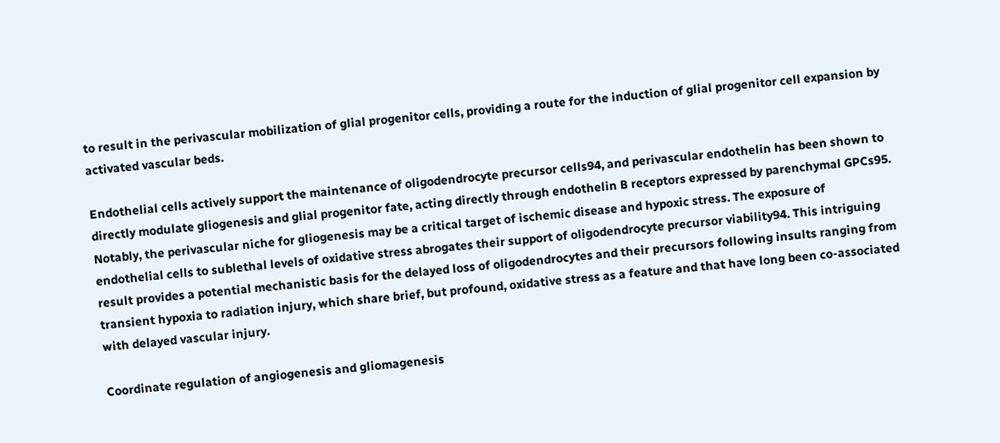to result in the perivascular mobilization of glial progenitor cells, providing a route for the induction of glial progenitor cell expansion by activated vascular beds.

Endothelial cells actively support the maintenance of oligodendrocyte precursor cells94, and perivascular endothelin has been shown to directly modulate gliogenesis and glial progenitor fate, acting directly through endothelin B receptors expressed by parenchymal GPCs95. Notably, the perivascular niche for gliogenesis may be a critical target of ischemic disease and hypoxic stress. The exposure of endothelial cells to sublethal levels of oxidative stress abrogates their support of oligodendrocyte precursor viability94. This intriguing result provides a potential mechanistic basis for the delayed loss of oligodendrocytes and their precursors following insults ranging from transient hypoxia to radiation injury, which share brief, but profound, oxidative stress as a feature and that have long been co-associated with delayed vascular injury.

Coordinate regulation of angiogenesis and gliomagenesis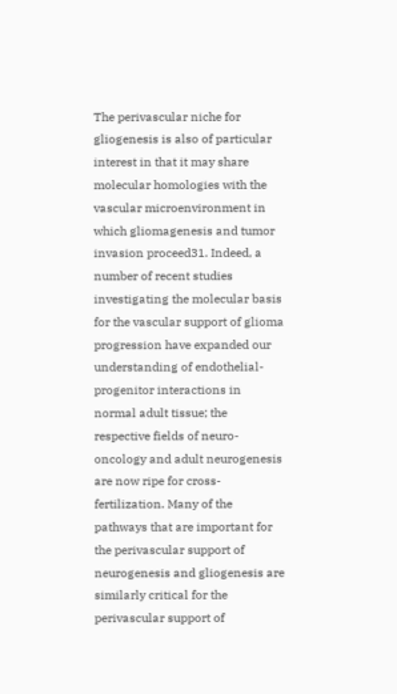The perivascular niche for gliogenesis is also of particular interest in that it may share molecular homologies with the vascular microenvironment in which gliomagenesis and tumor invasion proceed31. Indeed, a number of recent studies investigating the molecular basis for the vascular support of glioma progression have expanded our understanding of endothelial-progenitor interactions in normal adult tissue; the respective fields of neuro-oncology and adult neurogenesis are now ripe for cross-fertilization. Many of the pathways that are important for the perivascular support of neurogenesis and gliogenesis are similarly critical for the perivascular support of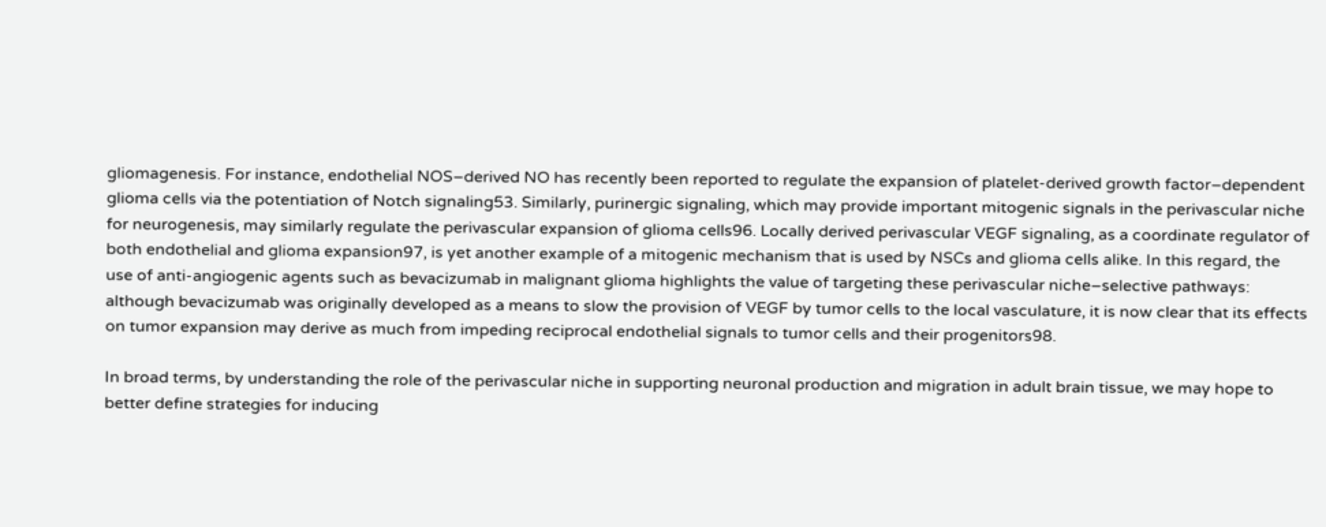gliomagenesis. For instance, endothelial NOS–derived NO has recently been reported to regulate the expansion of platelet-derived growth factor–dependent glioma cells via the potentiation of Notch signaling53. Similarly, purinergic signaling, which may provide important mitogenic signals in the perivascular niche for neurogenesis, may similarly regulate the perivascular expansion of glioma cells96. Locally derived perivascular VEGF signaling, as a coordinate regulator of both endothelial and glioma expansion97, is yet another example of a mitogenic mechanism that is used by NSCs and glioma cells alike. In this regard, the use of anti-angiogenic agents such as bevacizumab in malignant glioma highlights the value of targeting these perivascular niche–selective pathways: although bevacizumab was originally developed as a means to slow the provision of VEGF by tumor cells to the local vasculature, it is now clear that its effects on tumor expansion may derive as much from impeding reciprocal endothelial signals to tumor cells and their progenitors98.

In broad terms, by understanding the role of the perivascular niche in supporting neuronal production and migration in adult brain tissue, we may hope to better define strategies for inducing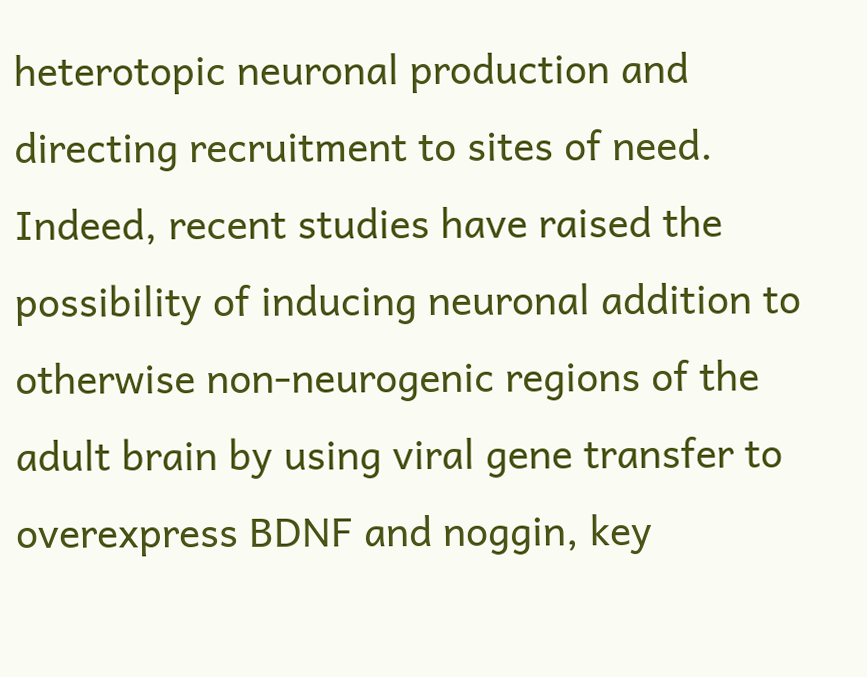heterotopic neuronal production and directing recruitment to sites of need. Indeed, recent studies have raised the possibility of inducing neuronal addition to otherwise non-neurogenic regions of the adult brain by using viral gene transfer to overexpress BDNF and noggin, key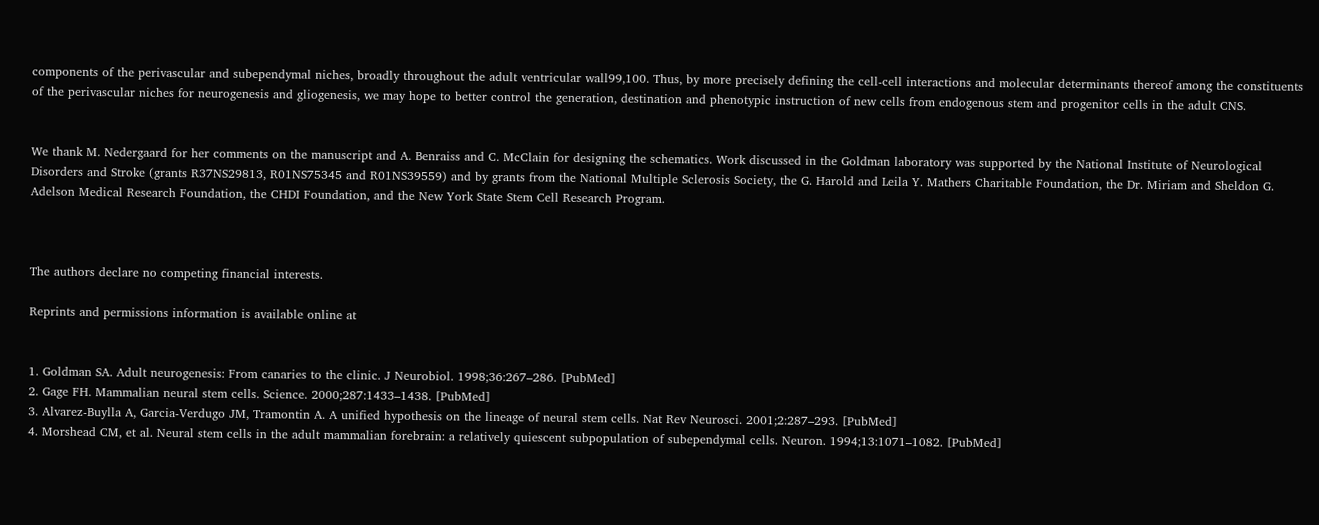components of the perivascular and subependymal niches, broadly throughout the adult ventricular wall99,100. Thus, by more precisely defining the cell-cell interactions and molecular determinants thereof among the constituents of the perivascular niches for neurogenesis and gliogenesis, we may hope to better control the generation, destination and phenotypic instruction of new cells from endogenous stem and progenitor cells in the adult CNS.


We thank M. Nedergaard for her comments on the manuscript and A. Benraiss and C. McClain for designing the schematics. Work discussed in the Goldman laboratory was supported by the National Institute of Neurological Disorders and Stroke (grants R37NS29813, R01NS75345 and R01NS39559) and by grants from the National Multiple Sclerosis Society, the G. Harold and Leila Y. Mathers Charitable Foundation, the Dr. Miriam and Sheldon G. Adelson Medical Research Foundation, the CHDI Foundation, and the New York State Stem Cell Research Program.



The authors declare no competing financial interests.

Reprints and permissions information is available online at


1. Goldman SA. Adult neurogenesis: From canaries to the clinic. J Neurobiol. 1998;36:267–286. [PubMed]
2. Gage FH. Mammalian neural stem cells. Science. 2000;287:1433–1438. [PubMed]
3. Alvarez-Buylla A, Garcia-Verdugo JM, Tramontin A. A unified hypothesis on the lineage of neural stem cells. Nat Rev Neurosci. 2001;2:287–293. [PubMed]
4. Morshead CM, et al. Neural stem cells in the adult mammalian forebrain: a relatively quiescent subpopulation of subependymal cells. Neuron. 1994;13:1071–1082. [PubMed]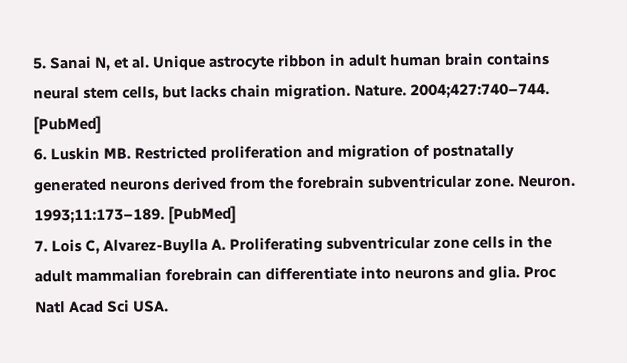5. Sanai N, et al. Unique astrocyte ribbon in adult human brain contains neural stem cells, but lacks chain migration. Nature. 2004;427:740–744. [PubMed]
6. Luskin MB. Restricted proliferation and migration of postnatally generated neurons derived from the forebrain subventricular zone. Neuron. 1993;11:173–189. [PubMed]
7. Lois C, Alvarez-Buylla A. Proliferating subventricular zone cells in the adult mammalian forebrain can differentiate into neurons and glia. Proc Natl Acad Sci USA.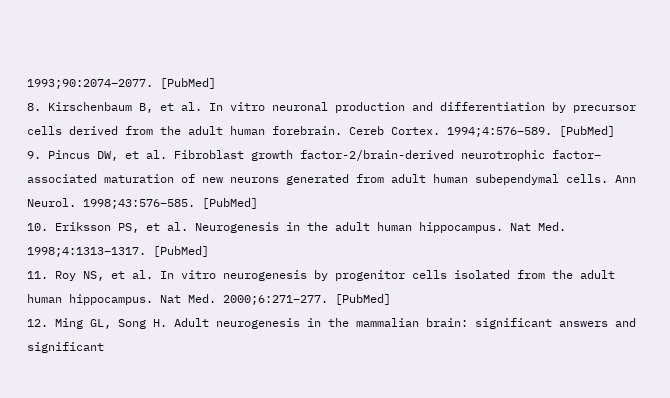1993;90:2074–2077. [PubMed]
8. Kirschenbaum B, et al. In vitro neuronal production and differentiation by precursor cells derived from the adult human forebrain. Cereb Cortex. 1994;4:576–589. [PubMed]
9. Pincus DW, et al. Fibroblast growth factor-2/brain-derived neurotrophic factor– associated maturation of new neurons generated from adult human subependymal cells. Ann Neurol. 1998;43:576–585. [PubMed]
10. Eriksson PS, et al. Neurogenesis in the adult human hippocampus. Nat Med. 1998;4:1313–1317. [PubMed]
11. Roy NS, et al. In vitro neurogenesis by progenitor cells isolated from the adult human hippocampus. Nat Med. 2000;6:271–277. [PubMed]
12. Ming GL, Song H. Adult neurogenesis in the mammalian brain: significant answers and significant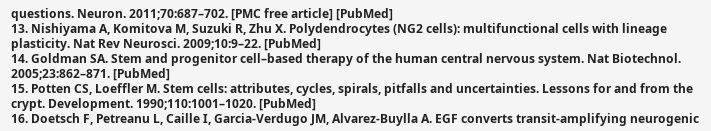questions. Neuron. 2011;70:687–702. [PMC free article] [PubMed]
13. Nishiyama A, Komitova M, Suzuki R, Zhu X. Polydendrocytes (NG2 cells): multifunctional cells with lineage plasticity. Nat Rev Neurosci. 2009;10:9–22. [PubMed]
14. Goldman SA. Stem and progenitor cell–based therapy of the human central nervous system. Nat Biotechnol. 2005;23:862–871. [PubMed]
15. Potten CS, Loeffler M. Stem cells: attributes, cycles, spirals, pitfalls and uncertainties. Lessons for and from the crypt. Development. 1990;110:1001–1020. [PubMed]
16. Doetsch F, Petreanu L, Caille I, Garcia-Verdugo JM, Alvarez-Buylla A. EGF converts transit-amplifying neurogenic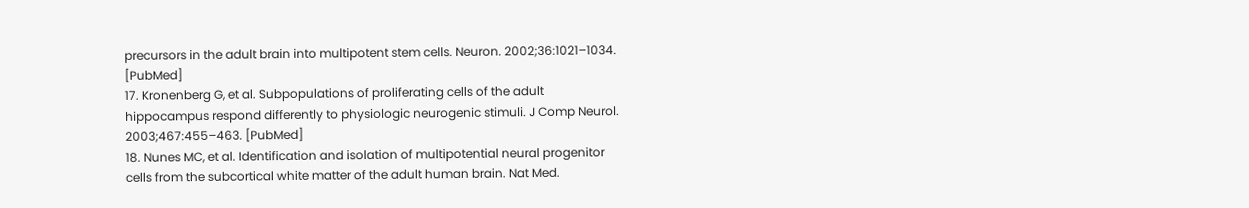precursors in the adult brain into multipotent stem cells. Neuron. 2002;36:1021–1034. [PubMed]
17. Kronenberg G, et al. Subpopulations of proliferating cells of the adult hippocampus respond differently to physiologic neurogenic stimuli. J Comp Neurol. 2003;467:455–463. [PubMed]
18. Nunes MC, et al. Identification and isolation of multipotential neural progenitor cells from the subcortical white matter of the adult human brain. Nat Med.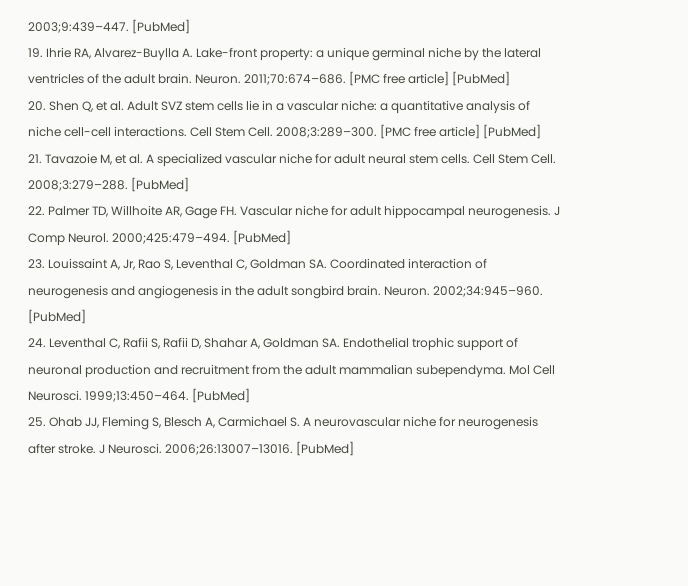2003;9:439–447. [PubMed]
19. Ihrie RA, Alvarez-Buylla A. Lake-front property: a unique germinal niche by the lateral ventricles of the adult brain. Neuron. 2011;70:674–686. [PMC free article] [PubMed]
20. Shen Q, et al. Adult SVZ stem cells lie in a vascular niche: a quantitative analysis of niche cell-cell interactions. Cell Stem Cell. 2008;3:289–300. [PMC free article] [PubMed]
21. Tavazoie M, et al. A specialized vascular niche for adult neural stem cells. Cell Stem Cell. 2008;3:279–288. [PubMed]
22. Palmer TD, Willhoite AR, Gage FH. Vascular niche for adult hippocampal neurogenesis. J Comp Neurol. 2000;425:479–494. [PubMed]
23. Louissaint A, Jr, Rao S, Leventhal C, Goldman SA. Coordinated interaction of neurogenesis and angiogenesis in the adult songbird brain. Neuron. 2002;34:945–960. [PubMed]
24. Leventhal C, Rafii S, Rafii D, Shahar A, Goldman SA. Endothelial trophic support of neuronal production and recruitment from the adult mammalian subependyma. Mol Cell Neurosci. 1999;13:450–464. [PubMed]
25. Ohab JJ, Fleming S, Blesch A, Carmichael S. A neurovascular niche for neurogenesis after stroke. J Neurosci. 2006;26:13007–13016. [PubMed]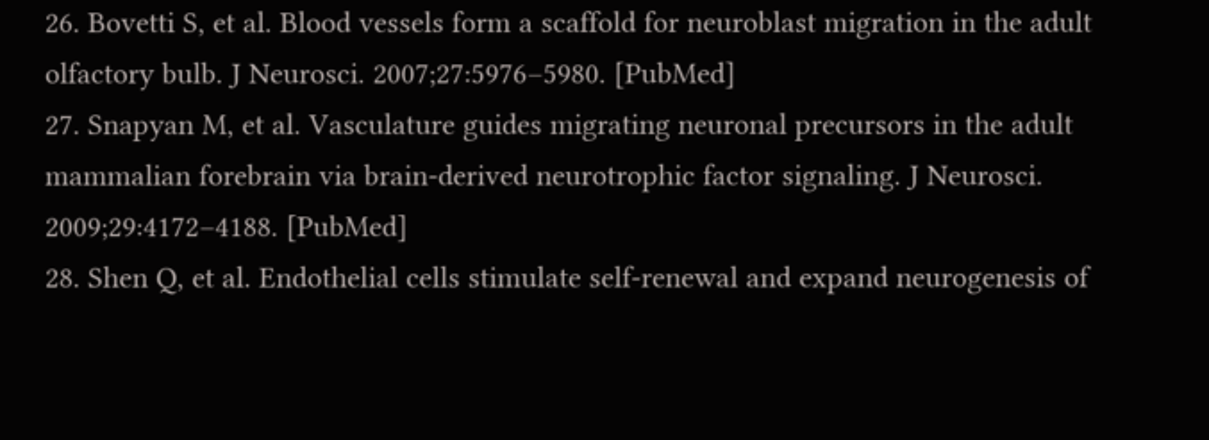26. Bovetti S, et al. Blood vessels form a scaffold for neuroblast migration in the adult olfactory bulb. J Neurosci. 2007;27:5976–5980. [PubMed]
27. Snapyan M, et al. Vasculature guides migrating neuronal precursors in the adult mammalian forebrain via brain-derived neurotrophic factor signaling. J Neurosci. 2009;29:4172–4188. [PubMed]
28. Shen Q, et al. Endothelial cells stimulate self-renewal and expand neurogenesis of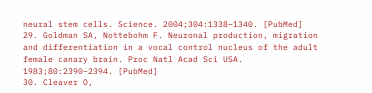neural stem cells. Science. 2004;304:1338–1340. [PubMed]
29. Goldman SA, Nottebohm F. Neuronal production, migration and differentiation in a vocal control nucleus of the adult female canary brain. Proc Natl Acad Sci USA. 1983;80:2390–2394. [PubMed]
30. Cleaver O,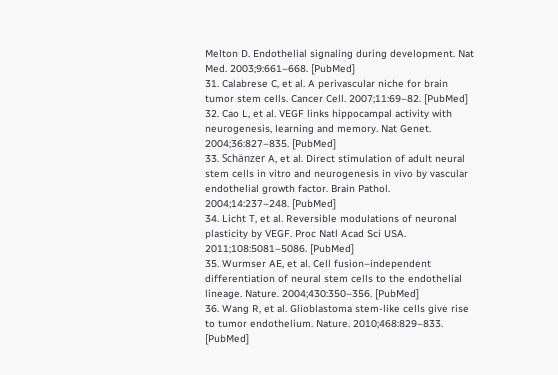Melton D. Endothelial signaling during development. Nat Med. 2003;9:661–668. [PubMed]
31. Calabrese C, et al. A perivascular niche for brain tumor stem cells. Cancer Cell. 2007;11:69–82. [PubMed]
32. Cao L, et al. VEGF links hippocampal activity with neurogenesis, learning and memory. Nat Genet. 2004;36:827–835. [PubMed]
33. Schänzer A, et al. Direct stimulation of adult neural stem cells in vitro and neurogenesis in vivo by vascular endothelial growth factor. Brain Pathol. 2004;14:237–248. [PubMed]
34. Licht T, et al. Reversible modulations of neuronal plasticity by VEGF. Proc Natl Acad Sci USA. 2011;108:5081–5086. [PubMed]
35. Wurmser AE, et al. Cell fusion–independent differentiation of neural stem cells to the endothelial lineage. Nature. 2004;430:350–356. [PubMed]
36. Wang R, et al. Glioblastoma stem-like cells give rise to tumor endothelium. Nature. 2010;468:829–833. [PubMed]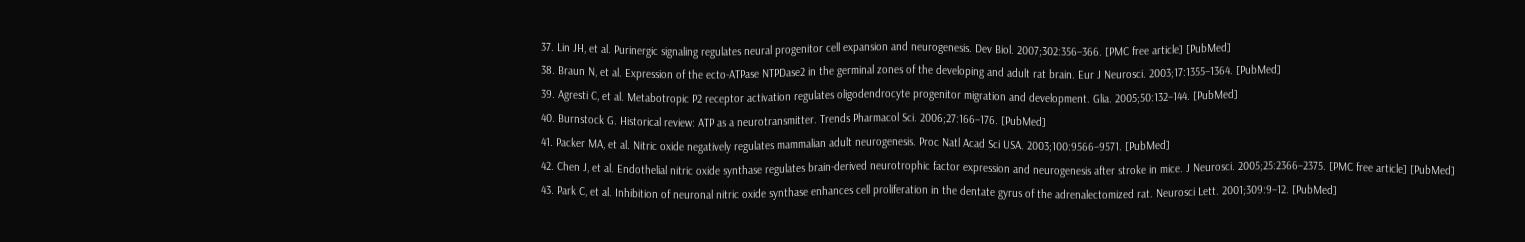37. Lin JH, et al. Purinergic signaling regulates neural progenitor cell expansion and neurogenesis. Dev Biol. 2007;302:356–366. [PMC free article] [PubMed]
38. Braun N, et al. Expression of the ecto-ATPase NTPDase2 in the germinal zones of the developing and adult rat brain. Eur J Neurosci. 2003;17:1355–1364. [PubMed]
39. Agresti C, et al. Metabotropic P2 receptor activation regulates oligodendrocyte progenitor migration and development. Glia. 2005;50:132–144. [PubMed]
40. Burnstock G. Historical review: ATP as a neurotransmitter. Trends Pharmacol Sci. 2006;27:166–176. [PubMed]
41. Packer MA, et al. Nitric oxide negatively regulates mammalian adult neurogenesis. Proc Natl Acad Sci USA. 2003;100:9566–9571. [PubMed]
42. Chen J, et al. Endothelial nitric oxide synthase regulates brain-derived neurotrophic factor expression and neurogenesis after stroke in mice. J Neurosci. 2005;25:2366–2375. [PMC free article] [PubMed]
43. Park C, et al. Inhibition of neuronal nitric oxide synthase enhances cell proliferation in the dentate gyrus of the adrenalectomized rat. Neurosci Lett. 2001;309:9–12. [PubMed]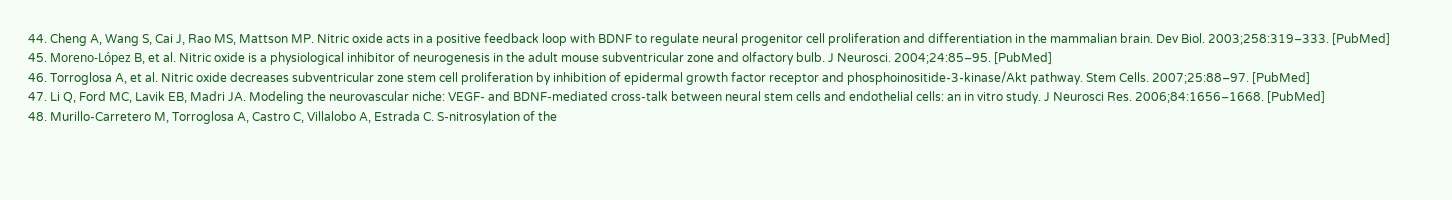44. Cheng A, Wang S, Cai J, Rao MS, Mattson MP. Nitric oxide acts in a positive feedback loop with BDNF to regulate neural progenitor cell proliferation and differentiation in the mammalian brain. Dev Biol. 2003;258:319–333. [PubMed]
45. Moreno-López B, et al. Nitric oxide is a physiological inhibitor of neurogenesis in the adult mouse subventricular zone and olfactory bulb. J Neurosci. 2004;24:85–95. [PubMed]
46. Torroglosa A, et al. Nitric oxide decreases subventricular zone stem cell proliferation by inhibition of epidermal growth factor receptor and phosphoinositide-3-kinase/Akt pathway. Stem Cells. 2007;25:88–97. [PubMed]
47. Li Q, Ford MC, Lavik EB, Madri JA. Modeling the neurovascular niche: VEGF- and BDNF-mediated cross-talk between neural stem cells and endothelial cells: an in vitro study. J Neurosci Res. 2006;84:1656–1668. [PubMed]
48. Murillo-Carretero M, Torroglosa A, Castro C, Villalobo A, Estrada C. S-nitrosylation of the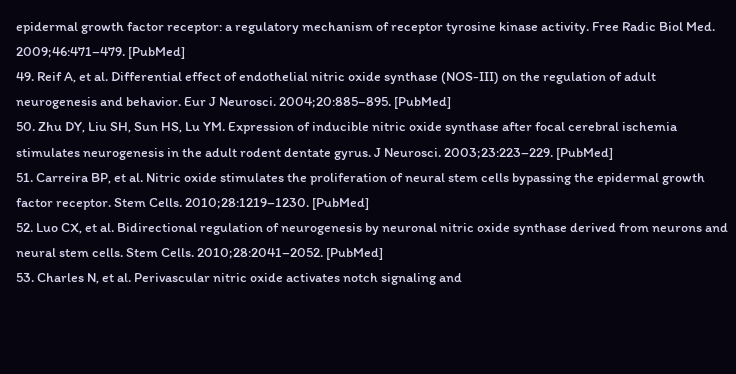epidermal growth factor receptor: a regulatory mechanism of receptor tyrosine kinase activity. Free Radic Biol Med. 2009;46:471–479. [PubMed]
49. Reif A, et al. Differential effect of endothelial nitric oxide synthase (NOS-III) on the regulation of adult neurogenesis and behavior. Eur J Neurosci. 2004;20:885–895. [PubMed]
50. Zhu DY, Liu SH, Sun HS, Lu YM. Expression of inducible nitric oxide synthase after focal cerebral ischemia stimulates neurogenesis in the adult rodent dentate gyrus. J Neurosci. 2003;23:223–229. [PubMed]
51. Carreira BP, et al. Nitric oxide stimulates the proliferation of neural stem cells bypassing the epidermal growth factor receptor. Stem Cells. 2010;28:1219–1230. [PubMed]
52. Luo CX, et al. Bidirectional regulation of neurogenesis by neuronal nitric oxide synthase derived from neurons and neural stem cells. Stem Cells. 2010;28:2041–2052. [PubMed]
53. Charles N, et al. Perivascular nitric oxide activates notch signaling and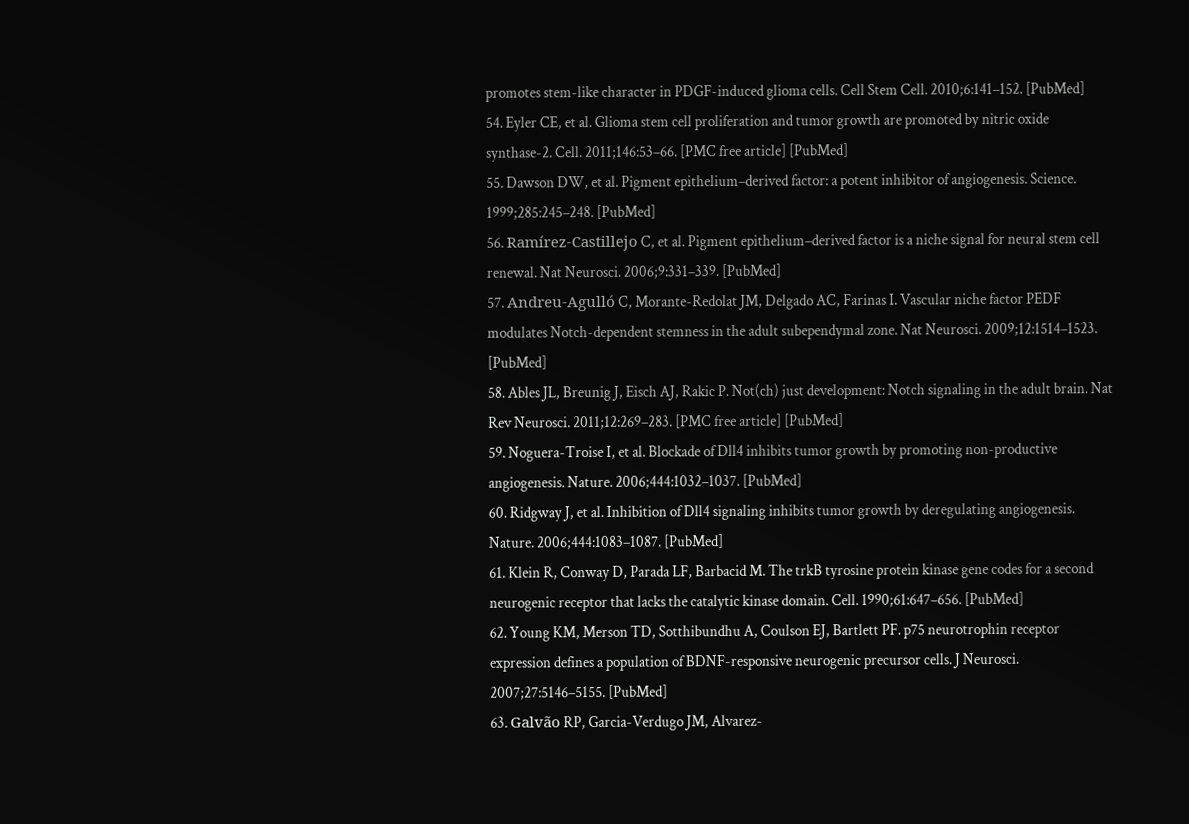promotes stem-like character in PDGF-induced glioma cells. Cell Stem Cell. 2010;6:141–152. [PubMed]
54. Eyler CE, et al. Glioma stem cell proliferation and tumor growth are promoted by nitric oxide synthase-2. Cell. 2011;146:53–66. [PMC free article] [PubMed]
55. Dawson DW, et al. Pigment epithelium–derived factor: a potent inhibitor of angiogenesis. Science. 1999;285:245–248. [PubMed]
56. Ramírez-Castillejo C, et al. Pigment epithelium–derived factor is a niche signal for neural stem cell renewal. Nat Neurosci. 2006;9:331–339. [PubMed]
57. Andreu-Agulló C, Morante-Redolat JM, Delgado AC, Farinas I. Vascular niche factor PEDF modulates Notch-dependent stemness in the adult subependymal zone. Nat Neurosci. 2009;12:1514–1523. [PubMed]
58. Ables JL, Breunig J, Eisch AJ, Rakic P. Not(ch) just development: Notch signaling in the adult brain. Nat Rev Neurosci. 2011;12:269–283. [PMC free article] [PubMed]
59. Noguera-Troise I, et al. Blockade of Dll4 inhibits tumor growth by promoting non-productive angiogenesis. Nature. 2006;444:1032–1037. [PubMed]
60. Ridgway J, et al. Inhibition of Dll4 signaling inhibits tumor growth by deregulating angiogenesis. Nature. 2006;444:1083–1087. [PubMed]
61. Klein R, Conway D, Parada LF, Barbacid M. The trkB tyrosine protein kinase gene codes for a second neurogenic receptor that lacks the catalytic kinase domain. Cell. 1990;61:647–656. [PubMed]
62. Young KM, Merson TD, Sotthibundhu A, Coulson EJ, Bartlett PF. p75 neurotrophin receptor expression defines a population of BDNF-responsive neurogenic precursor cells. J Neurosci. 2007;27:5146–5155. [PubMed]
63. Galvão RP, Garcia-Verdugo JM, Alvarez-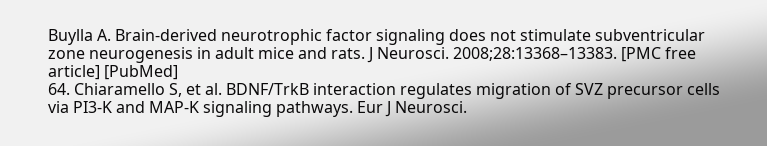Buylla A. Brain-derived neurotrophic factor signaling does not stimulate subventricular zone neurogenesis in adult mice and rats. J Neurosci. 2008;28:13368–13383. [PMC free article] [PubMed]
64. Chiaramello S, et al. BDNF/TrkB interaction regulates migration of SVZ precursor cells via PI3-K and MAP-K signaling pathways. Eur J Neurosci.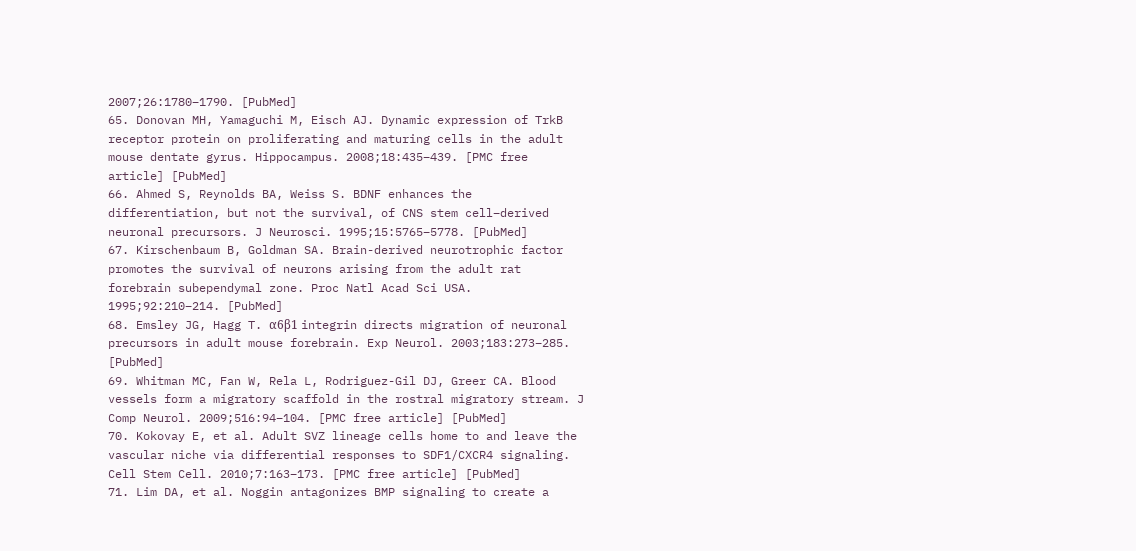2007;26:1780–1790. [PubMed]
65. Donovan MH, Yamaguchi M, Eisch AJ. Dynamic expression of TrkB receptor protein on proliferating and maturing cells in the adult mouse dentate gyrus. Hippocampus. 2008;18:435–439. [PMC free article] [PubMed]
66. Ahmed S, Reynolds BA, Weiss S. BDNF enhances the differentiation, but not the survival, of CNS stem cell–derived neuronal precursors. J Neurosci. 1995;15:5765–5778. [PubMed]
67. Kirschenbaum B, Goldman SA. Brain-derived neurotrophic factor promotes the survival of neurons arising from the adult rat forebrain subependymal zone. Proc Natl Acad Sci USA. 1995;92:210–214. [PubMed]
68. Emsley JG, Hagg T. α6β1 integrin directs migration of neuronal precursors in adult mouse forebrain. Exp Neurol. 2003;183:273–285. [PubMed]
69. Whitman MC, Fan W, Rela L, Rodriguez-Gil DJ, Greer CA. Blood vessels form a migratory scaffold in the rostral migratory stream. J Comp Neurol. 2009;516:94–104. [PMC free article] [PubMed]
70. Kokovay E, et al. Adult SVZ lineage cells home to and leave the vascular niche via differential responses to SDF1/CXCR4 signaling. Cell Stem Cell. 2010;7:163–173. [PMC free article] [PubMed]
71. Lim DA, et al. Noggin antagonizes BMP signaling to create a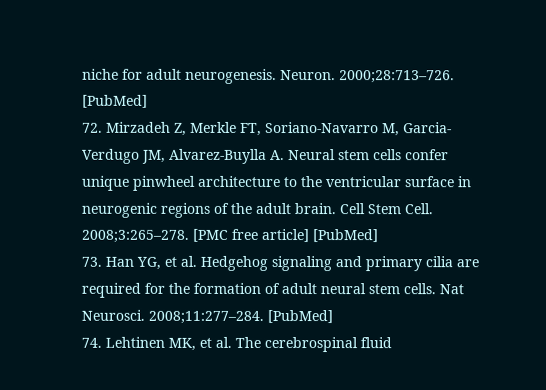niche for adult neurogenesis. Neuron. 2000;28:713–726. [PubMed]
72. Mirzadeh Z, Merkle FT, Soriano-Navarro M, Garcia-Verdugo JM, Alvarez-Buylla A. Neural stem cells confer unique pinwheel architecture to the ventricular surface in neurogenic regions of the adult brain. Cell Stem Cell. 2008;3:265–278. [PMC free article] [PubMed]
73. Han YG, et al. Hedgehog signaling and primary cilia are required for the formation of adult neural stem cells. Nat Neurosci. 2008;11:277–284. [PubMed]
74. Lehtinen MK, et al. The cerebrospinal fluid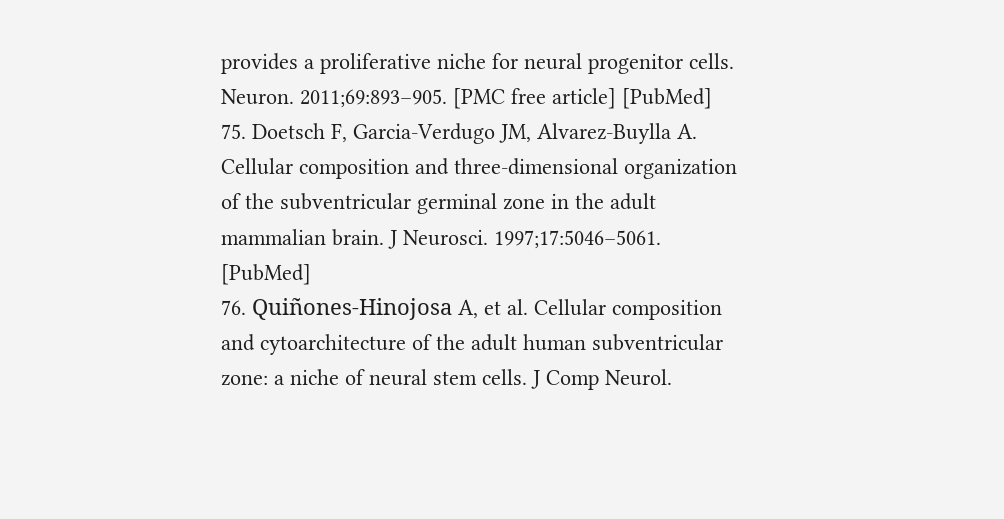provides a proliferative niche for neural progenitor cells. Neuron. 2011;69:893–905. [PMC free article] [PubMed]
75. Doetsch F, Garcia-Verdugo JM, Alvarez-Buylla A. Cellular composition and three-dimensional organization of the subventricular germinal zone in the adult mammalian brain. J Neurosci. 1997;17:5046–5061. [PubMed]
76. Quiñones-Hinojosa A, et al. Cellular composition and cytoarchitecture of the adult human subventricular zone: a niche of neural stem cells. J Comp Neurol.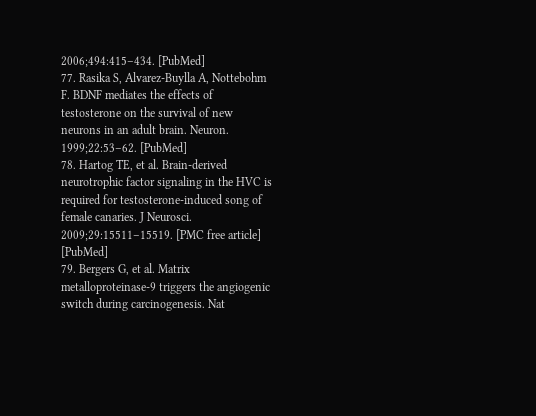2006;494:415–434. [PubMed]
77. Rasika S, Alvarez-Buylla A, Nottebohm F. BDNF mediates the effects of testosterone on the survival of new neurons in an adult brain. Neuron. 1999;22:53–62. [PubMed]
78. Hartog TE, et al. Brain-derived neurotrophic factor signaling in the HVC is required for testosterone-induced song of female canaries. J Neurosci. 2009;29:15511–15519. [PMC free article] [PubMed]
79. Bergers G, et al. Matrix metalloproteinase-9 triggers the angiogenic switch during carcinogenesis. Nat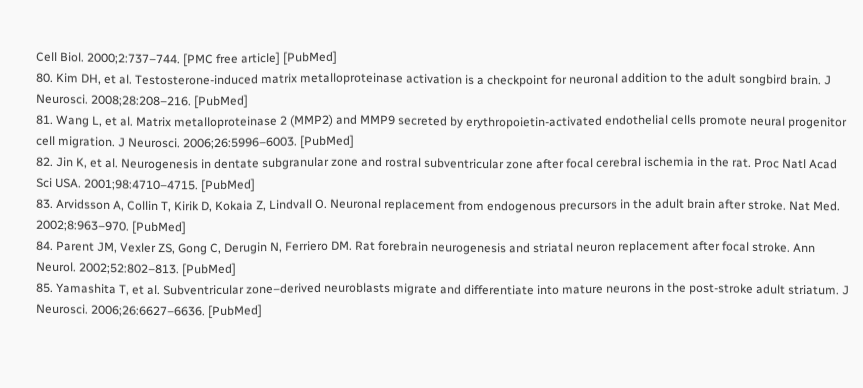Cell Biol. 2000;2:737–744. [PMC free article] [PubMed]
80. Kim DH, et al. Testosterone-induced matrix metalloproteinase activation is a checkpoint for neuronal addition to the adult songbird brain. J Neurosci. 2008;28:208–216. [PubMed]
81. Wang L, et al. Matrix metalloproteinase 2 (MMP2) and MMP9 secreted by erythropoietin-activated endothelial cells promote neural progenitor cell migration. J Neurosci. 2006;26:5996–6003. [PubMed]
82. Jin K, et al. Neurogenesis in dentate subgranular zone and rostral subventricular zone after focal cerebral ischemia in the rat. Proc Natl Acad Sci USA. 2001;98:4710–4715. [PubMed]
83. Arvidsson A, Collin T, Kirik D, Kokaia Z, Lindvall O. Neuronal replacement from endogenous precursors in the adult brain after stroke. Nat Med. 2002;8:963–970. [PubMed]
84. Parent JM, Vexler ZS, Gong C, Derugin N, Ferriero DM. Rat forebrain neurogenesis and striatal neuron replacement after focal stroke. Ann Neurol. 2002;52:802–813. [PubMed]
85. Yamashita T, et al. Subventricular zone–derived neuroblasts migrate and differentiate into mature neurons in the post-stroke adult striatum. J Neurosci. 2006;26:6627–6636. [PubMed]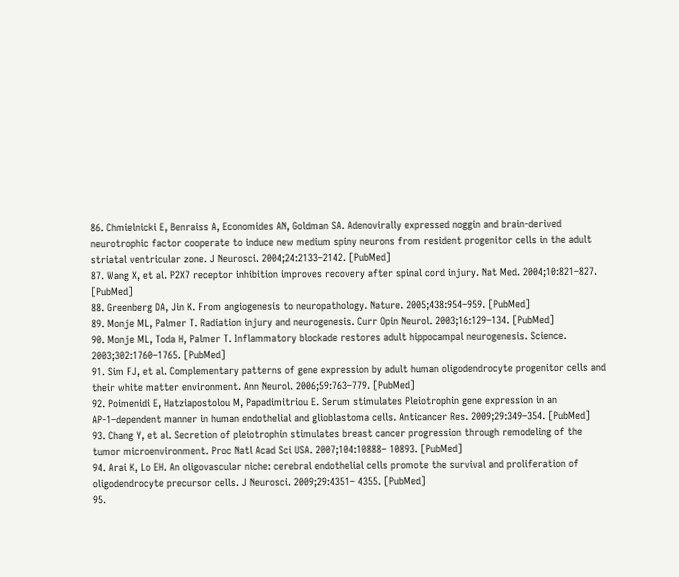86. Chmielnicki E, Benraiss A, Economides AN, Goldman SA. Adenovirally expressed noggin and brain-derived neurotrophic factor cooperate to induce new medium spiny neurons from resident progenitor cells in the adult striatal ventricular zone. J Neurosci. 2004;24:2133–2142. [PubMed]
87. Wang X, et al. P2X7 receptor inhibition improves recovery after spinal cord injury. Nat Med. 2004;10:821–827. [PubMed]
88. Greenberg DA, Jin K. From angiogenesis to neuropathology. Nature. 2005;438:954–959. [PubMed]
89. Monje ML, Palmer T. Radiation injury and neurogenesis. Curr Opin Neurol. 2003;16:129–134. [PubMed]
90. Monje ML, Toda H, Palmer T. Inflammatory blockade restores adult hippocampal neurogenesis. Science. 2003;302:1760–1765. [PubMed]
91. Sim FJ, et al. Complementary patterns of gene expression by adult human oligodendrocyte progenitor cells and their white matter environment. Ann Neurol. 2006;59:763–779. [PubMed]
92. Poimenidi E, Hatziapostolou M, Papadimitriou E. Serum stimulates Pleiotrophin gene expression in an AP-1–dependent manner in human endothelial and glioblastoma cells. Anticancer Res. 2009;29:349–354. [PubMed]
93. Chang Y, et al. Secretion of pleiotrophin stimulates breast cancer progression through remodeling of the tumor microenvironment. Proc Natl Acad Sci USA. 2007;104:10888– 10893. [PubMed]
94. Arai K, Lo EH. An oligovascular niche: cerebral endothelial cells promote the survival and proliferation of oligodendrocyte precursor cells. J Neurosci. 2009;29:4351– 4355. [PubMed]
95.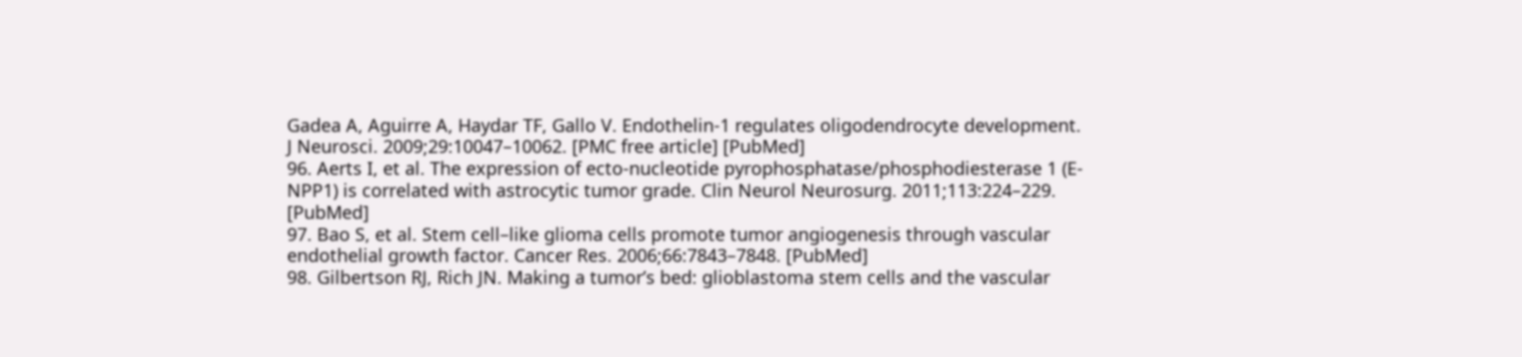Gadea A, Aguirre A, Haydar TF, Gallo V. Endothelin-1 regulates oligodendrocyte development. J Neurosci. 2009;29:10047–10062. [PMC free article] [PubMed]
96. Aerts I, et al. The expression of ecto-nucleotide pyrophosphatase/phosphodiesterase 1 (E-NPP1) is correlated with astrocytic tumor grade. Clin Neurol Neurosurg. 2011;113:224–229. [PubMed]
97. Bao S, et al. Stem cell–like glioma cells promote tumor angiogenesis through vascular endothelial growth factor. Cancer Res. 2006;66:7843–7848. [PubMed]
98. Gilbertson RJ, Rich JN. Making a tumor’s bed: glioblastoma stem cells and the vascular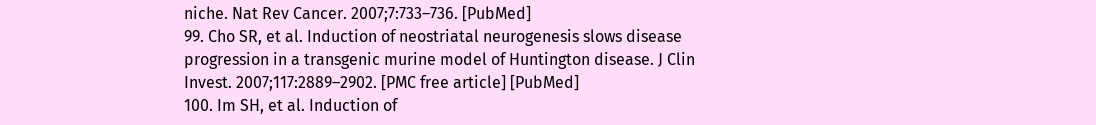niche. Nat Rev Cancer. 2007;7:733–736. [PubMed]
99. Cho SR, et al. Induction of neostriatal neurogenesis slows disease progression in a transgenic murine model of Huntington disease. J Clin Invest. 2007;117:2889–2902. [PMC free article] [PubMed]
100. Im SH, et al. Induction of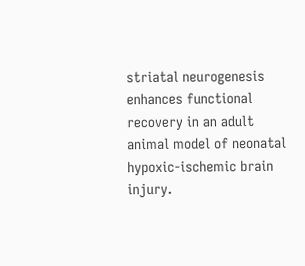striatal neurogenesis enhances functional recovery in an adult animal model of neonatal hypoxic-ischemic brain injury.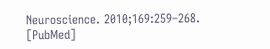Neuroscience. 2010;169:259–268. [PubMed]